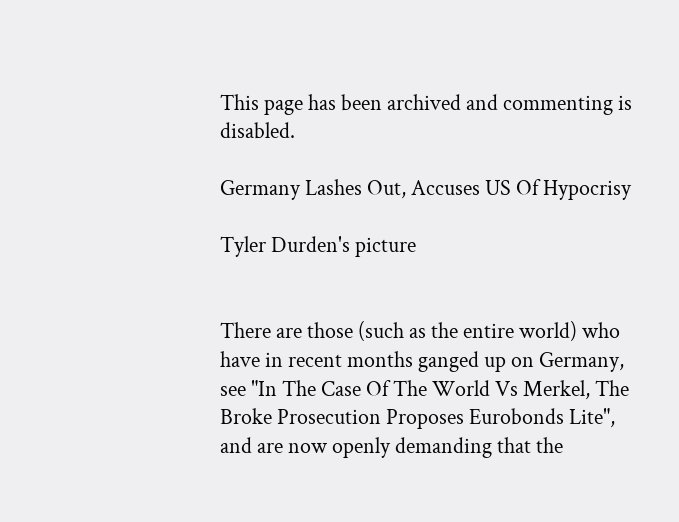This page has been archived and commenting is disabled.

Germany Lashes Out, Accuses US Of Hypocrisy

Tyler Durden's picture


There are those (such as the entire world) who have in recent months ganged up on Germany, see "In The Case Of The World Vs Merkel, The Broke Prosecution Proposes Eurobonds Lite", and are now openly demanding that the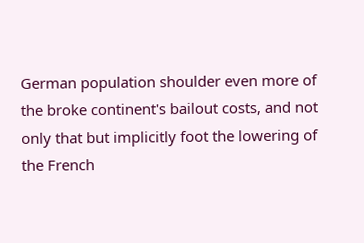German population shoulder even more of the broke continent's bailout costs, and not only that but implicitly foot the lowering of the French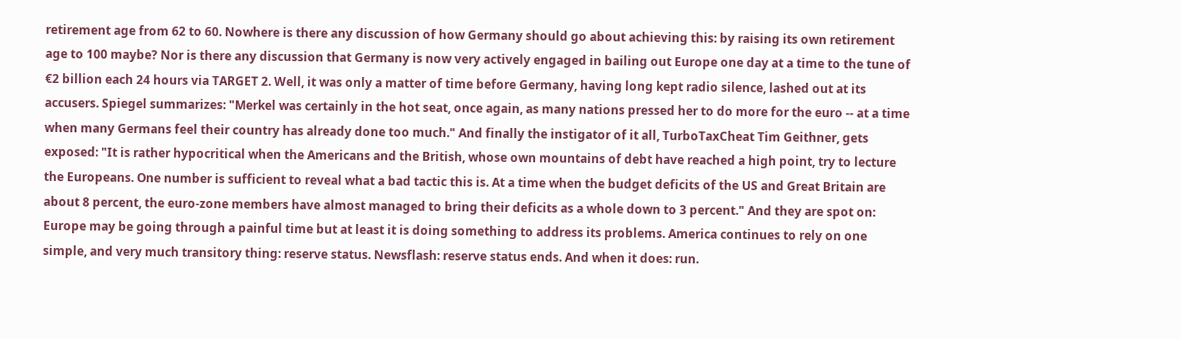retirement age from 62 to 60. Nowhere is there any discussion of how Germany should go about achieving this: by raising its own retirement age to 100 maybe? Nor is there any discussion that Germany is now very actively engaged in bailing out Europe one day at a time to the tune of €2 billion each 24 hours via TARGET 2. Well, it was only a matter of time before Germany, having long kept radio silence, lashed out at its accusers. Spiegel summarizes: "Merkel was certainly in the hot seat, once again, as many nations pressed her to do more for the euro -- at a time when many Germans feel their country has already done too much." And finally the instigator of it all, TurboTaxCheat Tim Geithner, gets exposed: "It is rather hypocritical when the Americans and the British, whose own mountains of debt have reached a high point, try to lecture the Europeans. One number is sufficient to reveal what a bad tactic this is. At a time when the budget deficits of the US and Great Britain are about 8 percent, the euro-zone members have almost managed to bring their deficits as a whole down to 3 percent." And they are spot on: Europe may be going through a painful time but at least it is doing something to address its problems. America continues to rely on one simple, and very much transitory thing: reserve status. Newsflash: reserve status ends. And when it does: run.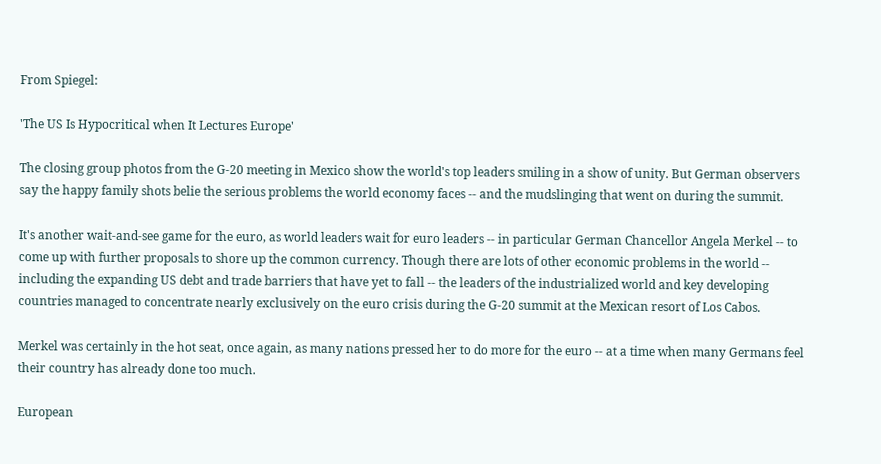From Spiegel:

'The US Is Hypocritical when It Lectures Europe'

The closing group photos from the G-20 meeting in Mexico show the world's top leaders smiling in a show of unity. But German observers say the happy family shots belie the serious problems the world economy faces -- and the mudslinging that went on during the summit.

It's another wait-and-see game for the euro, as world leaders wait for euro leaders -- in particular German Chancellor Angela Merkel -- to come up with further proposals to shore up the common currency. Though there are lots of other economic problems in the world -- including the expanding US debt and trade barriers that have yet to fall -- the leaders of the industrialized world and key developing countries managed to concentrate nearly exclusively on the euro crisis during the G-20 summit at the Mexican resort of Los Cabos.

Merkel was certainly in the hot seat, once again, as many nations pressed her to do more for the euro -- at a time when many Germans feel their country has already done too much.

European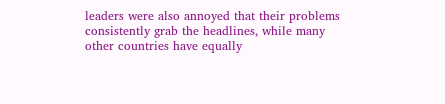leaders were also annoyed that their problems consistently grab the headlines, while many other countries have equally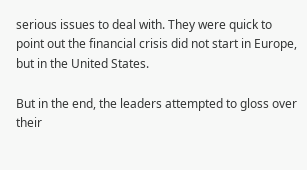serious issues to deal with. They were quick to point out the financial crisis did not start in Europe, but in the United States.

But in the end, the leaders attempted to gloss over their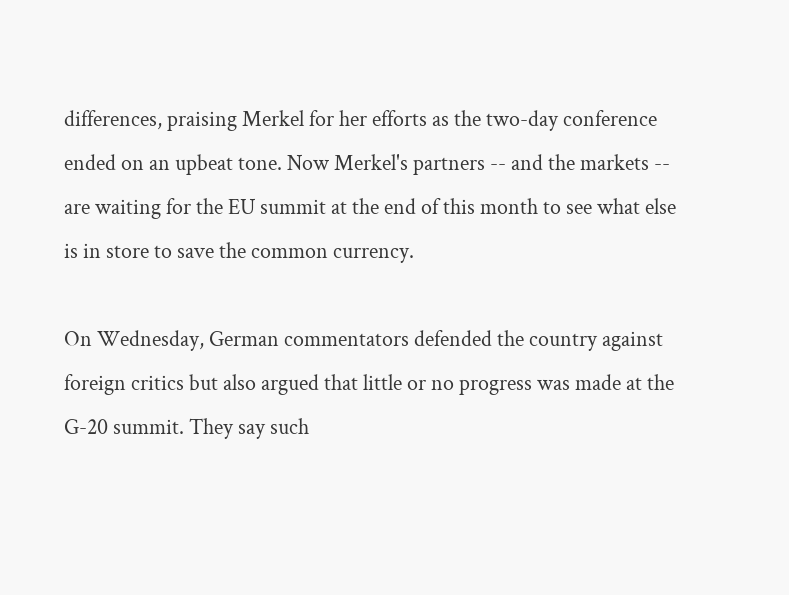differences, praising Merkel for her efforts as the two-day conference ended on an upbeat tone. Now Merkel's partners -- and the markets -- are waiting for the EU summit at the end of this month to see what else is in store to save the common currency.

On Wednesday, German commentators defended the country against foreign critics but also argued that little or no progress was made at the G-20 summit. They say such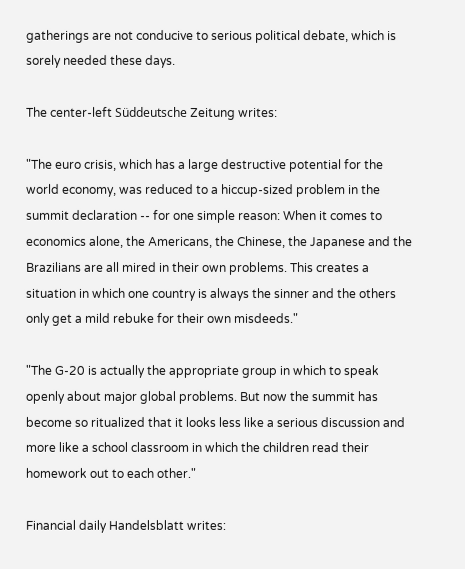gatherings are not conducive to serious political debate, which is sorely needed these days.

The center-left Süddeutsche Zeitung writes:

"The euro crisis, which has a large destructive potential for the world economy, was reduced to a hiccup-sized problem in the summit declaration -- for one simple reason: When it comes to economics alone, the Americans, the Chinese, the Japanese and the Brazilians are all mired in their own problems. This creates a situation in which one country is always the sinner and the others only get a mild rebuke for their own misdeeds."

"The G-20 is actually the appropriate group in which to speak openly about major global problems. But now the summit has become so ritualized that it looks less like a serious discussion and more like a school classroom in which the children read their homework out to each other."

Financial daily Handelsblatt writes: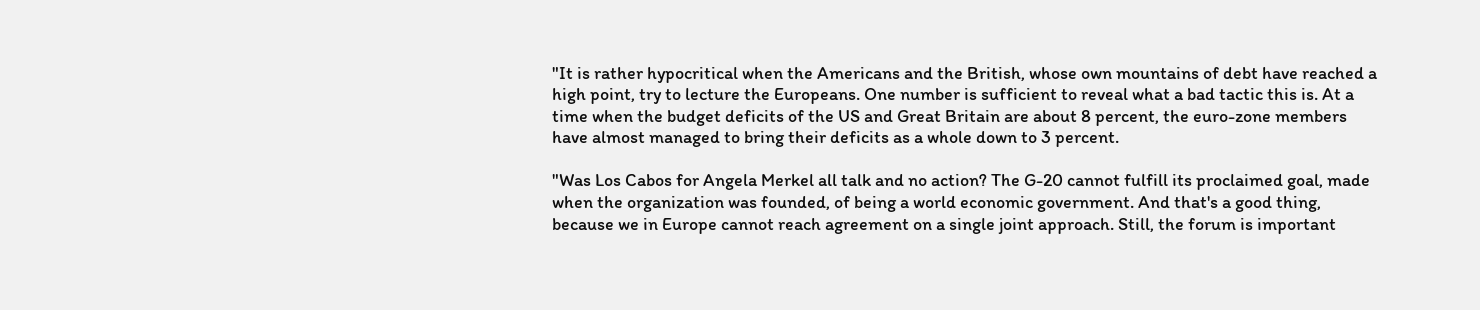"It is rather hypocritical when the Americans and the British, whose own mountains of debt have reached a high point, try to lecture the Europeans. One number is sufficient to reveal what a bad tactic this is. At a time when the budget deficits of the US and Great Britain are about 8 percent, the euro-zone members have almost managed to bring their deficits as a whole down to 3 percent.

"Was Los Cabos for Angela Merkel all talk and no action? The G-20 cannot fulfill its proclaimed goal, made when the organization was founded, of being a world economic government. And that's a good thing, because we in Europe cannot reach agreement on a single joint approach. Still, the forum is important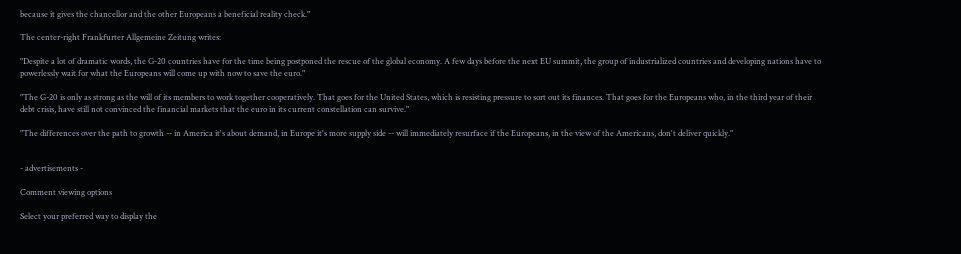because it gives the chancellor and the other Europeans a beneficial reality check."

The center-right Frankfurter Allgemeine Zeitung writes:

"Despite a lot of dramatic words, the G-20 countries have for the time being postponed the rescue of the global economy. A few days before the next EU summit, the group of industrialized countries and developing nations have to powerlessly wait for what the Europeans will come up with now to save the euro."

"The G-20 is only as strong as the will of its members to work together cooperatively. That goes for the United States, which is resisting pressure to sort out its finances. That goes for the Europeans who, in the third year of their debt crisis, have still not convinced the financial markets that the euro in its current constellation can survive."

"The differences over the path to growth -- in America it's about demand, in Europe it's more supply side -- will immediately resurface if the Europeans, in the view of the Americans, don't deliver quickly."


- advertisements -

Comment viewing options

Select your preferred way to display the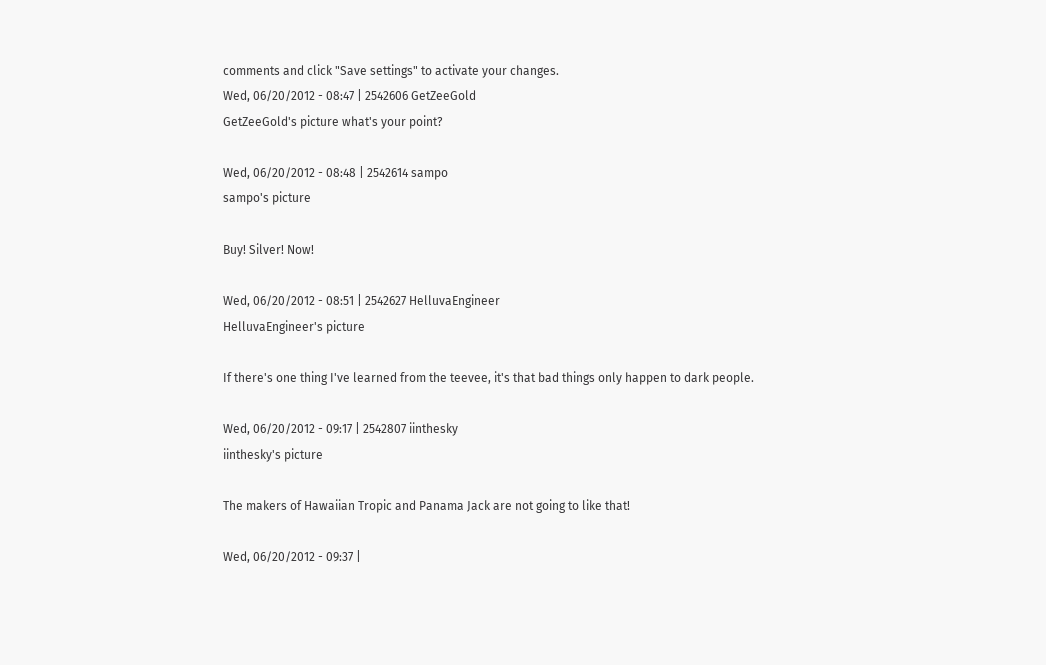comments and click "Save settings" to activate your changes.
Wed, 06/20/2012 - 08:47 | 2542606 GetZeeGold
GetZeeGold's picture what's your point?

Wed, 06/20/2012 - 08:48 | 2542614 sampo
sampo's picture

Buy! Silver! Now!

Wed, 06/20/2012 - 08:51 | 2542627 HelluvaEngineer
HelluvaEngineer's picture

If there's one thing I've learned from the teevee, it's that bad things only happen to dark people.

Wed, 06/20/2012 - 09:17 | 2542807 iinthesky
iinthesky's picture

The makers of Hawaiian Tropic and Panama Jack are not going to like that!

Wed, 06/20/2012 - 09:37 |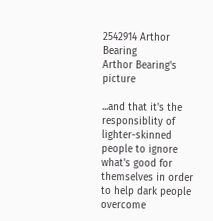2542914 Arthor Bearing
Arthor Bearing's picture

...and that it's the responsiblity of lighter-skinned people to ignore what's good for themselves in order to help dark people overcome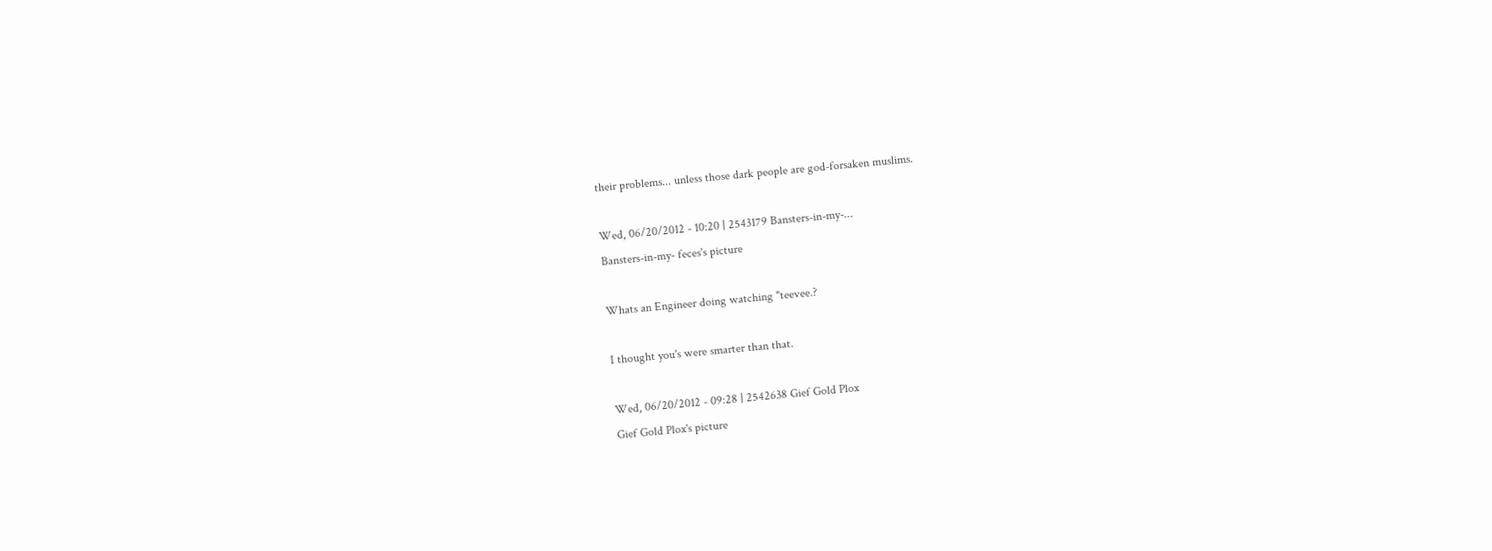their problems... unless those dark people are god-forsaken muslims.

Wed, 06/20/2012 - 10:20 | 2543179 Bansters-in-my-...
Bansters-in-my- feces's picture

Whats an Engineer doing watching "teevee.?

I thought you's were smarter than that.

Wed, 06/20/2012 - 09:28 | 2542638 Gief Gold Plox
Gief Gold Plox's picture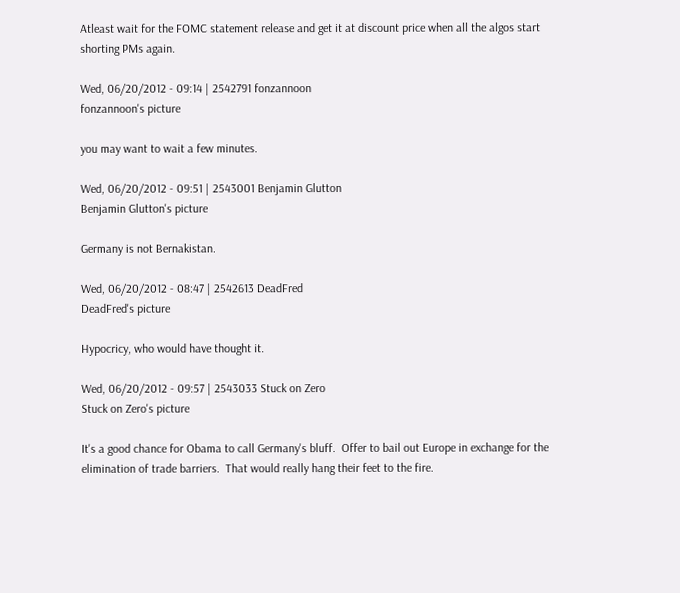Atleast wait for the FOMC statement release and get it at discount price when all the algos start shorting PMs again.

Wed, 06/20/2012 - 09:14 | 2542791 fonzannoon
fonzannoon's picture

you may want to wait a few minutes.

Wed, 06/20/2012 - 09:51 | 2543001 Benjamin Glutton
Benjamin Glutton's picture

Germany is not Bernakistan.

Wed, 06/20/2012 - 08:47 | 2542613 DeadFred
DeadFred's picture

Hypocricy, who would have thought it.

Wed, 06/20/2012 - 09:57 | 2543033 Stuck on Zero
Stuck on Zero's picture

It's a good chance for Obama to call Germany's bluff.  Offer to bail out Europe in exchange for the elimination of trade barriers.  That would really hang their feet to the fire.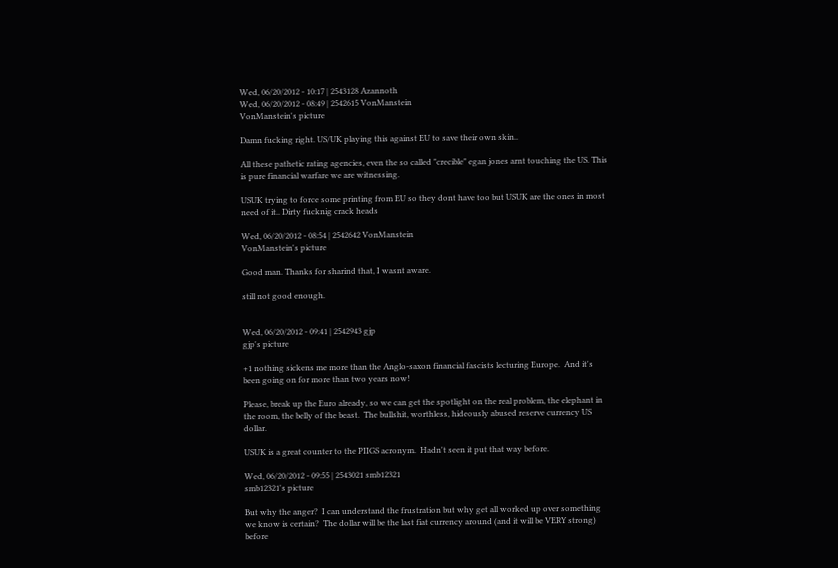Wed, 06/20/2012 - 10:17 | 2543128 Azannoth
Wed, 06/20/2012 - 08:49 | 2542615 VonManstein
VonManstein's picture

Damn fucking right. US/UK playing this against EU to save their own skin..

All these pathetic rating agencies, even the so called "crecible" egan jones arnt touching the US. This is pure financial warfare we are witnessing.

USUK trying to force some printing from EU so they dont have too but USUK are the ones in most need of it.. Dirty fucknig crack heads

Wed, 06/20/2012 - 08:54 | 2542642 VonManstein
VonManstein's picture

Good man. Thanks for sharind that, I wasnt aware.

still not good enough.


Wed, 06/20/2012 - 09:41 | 2542943 gjp
gjp's picture

+1 nothing sickens me more than the Anglo-saxon financial fascists lecturing Europe.  And it's been going on for more than two years now!

Please, break up the Euro already, so we can get the spotlight on the real problem, the elephant in the room, the belly of the beast.  The bullshit, worthless, hideously abused reserve currency US dollar.

USUK is a great counter to the PIIGS acronym.  Hadn't seen it put that way before.

Wed, 06/20/2012 - 09:55 | 2543021 smb12321
smb12321's picture

But why the anger?  I can understand the frustration but why get all worked up over something we know is certain?  The dollar will be the last fiat currency around (and it will be VERY strong) before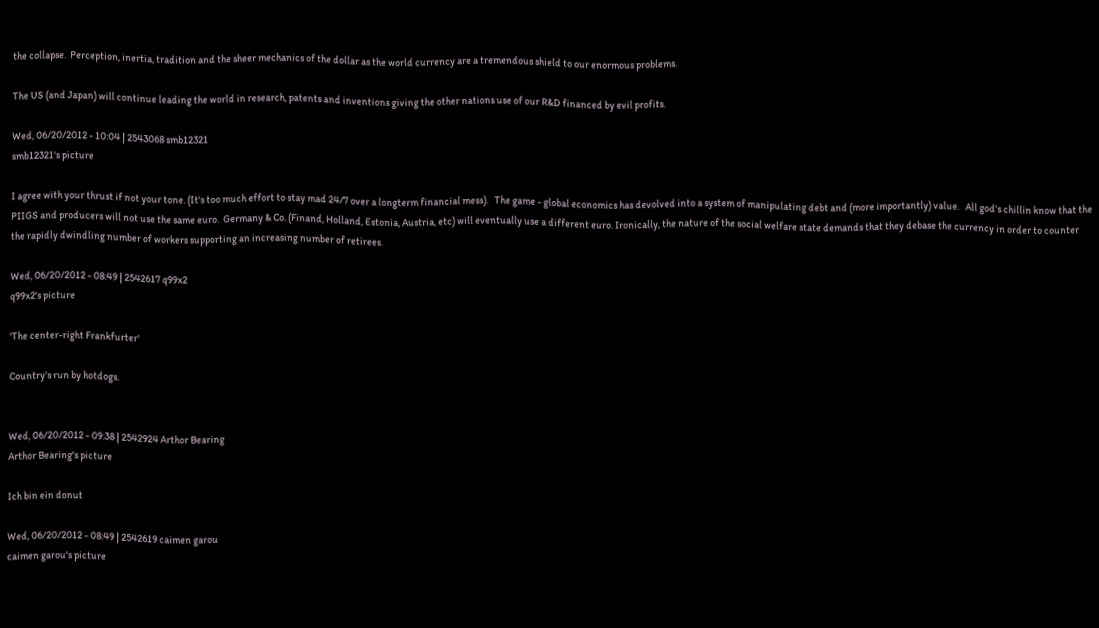the collapse.  Perception, inertia, tradition and the sheer mechanics of the dollar as the world currency are a tremendous shield to our enormous problems.

The US (and Japan) will continue leading the world in research, patents and inventions giving the other nations use of our R&D financed by evil profits.

Wed, 06/20/2012 - 10:04 | 2543068 smb12321
smb12321's picture

I agree with your thrust if not your tone. (It's too much effort to stay mad 24/7 over a longterm financial mess).   The game - global economics has devolved into a system of manipulating debt and (more importantly) value.   All god's chillin know that the PIIGS and producers will not use the same euro.  Germany & Co. (Finand, Holland, Estonia, Austria, etc) will eventually use a different euro. Ironically, the nature of the social welfare state demands that they debase the currency in order to counter the rapidly dwindling number of workers supporting an increasing number of retirees.

Wed, 06/20/2012 - 08:49 | 2542617 q99x2
q99x2's picture

'The center-right Frankfurter'

Country's run by hotdogs.


Wed, 06/20/2012 - 09:38 | 2542924 Arthor Bearing
Arthor Bearing's picture

Ich bin ein donut

Wed, 06/20/2012 - 08:49 | 2542619 caimen garou
caimen garou's picture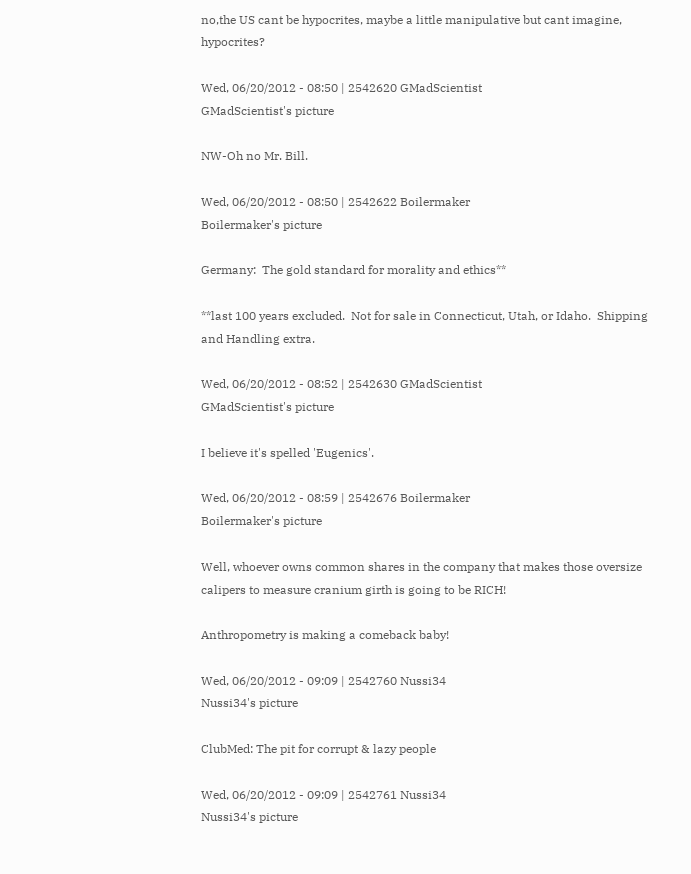no,the US cant be hypocrites, maybe a little manipulative but cant imagine, hypocrites?

Wed, 06/20/2012 - 08:50 | 2542620 GMadScientist
GMadScientist's picture

NW-Oh no Mr. Bill.

Wed, 06/20/2012 - 08:50 | 2542622 Boilermaker
Boilermaker's picture

Germany:  The gold standard for morality and ethics**

**last 100 years excluded.  Not for sale in Connecticut, Utah, or Idaho.  Shipping and Handling extra.

Wed, 06/20/2012 - 08:52 | 2542630 GMadScientist
GMadScientist's picture

I believe it's spelled 'Eugenics'.

Wed, 06/20/2012 - 08:59 | 2542676 Boilermaker
Boilermaker's picture

Well, whoever owns common shares in the company that makes those oversize calipers to measure cranium girth is going to be RICH!

Anthropometry is making a comeback baby!

Wed, 06/20/2012 - 09:09 | 2542760 Nussi34
Nussi34's picture

ClubMed: The pit for corrupt & lazy people

Wed, 06/20/2012 - 09:09 | 2542761 Nussi34
Nussi34's picture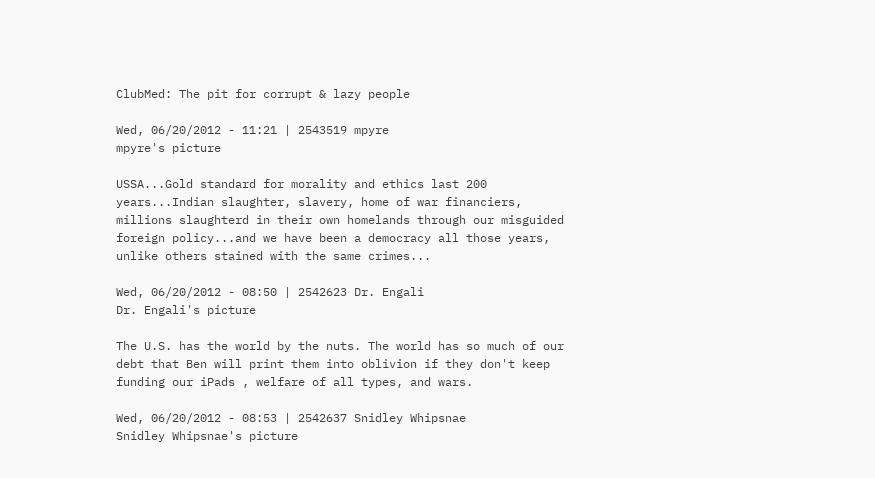ClubMed: The pit for corrupt & lazy people

Wed, 06/20/2012 - 11:21 | 2543519 mpyre
mpyre's picture

USSA...Gold standard for morality and ethics last 200 years...Indian slaughter, slavery, home of war financiers, millions slaughterd in their own homelands through our misguided foreign policy...and we have been a democracy all those years, unlike others stained with the same crimes...

Wed, 06/20/2012 - 08:50 | 2542623 Dr. Engali
Dr. Engali's picture

The U.S. has the world by the nuts. The world has so much of our debt that Ben will print them into oblivion if they don't keep funding our iPads , welfare of all types, and wars.

Wed, 06/20/2012 - 08:53 | 2542637 Snidley Whipsnae
Snidley Whipsnae's picture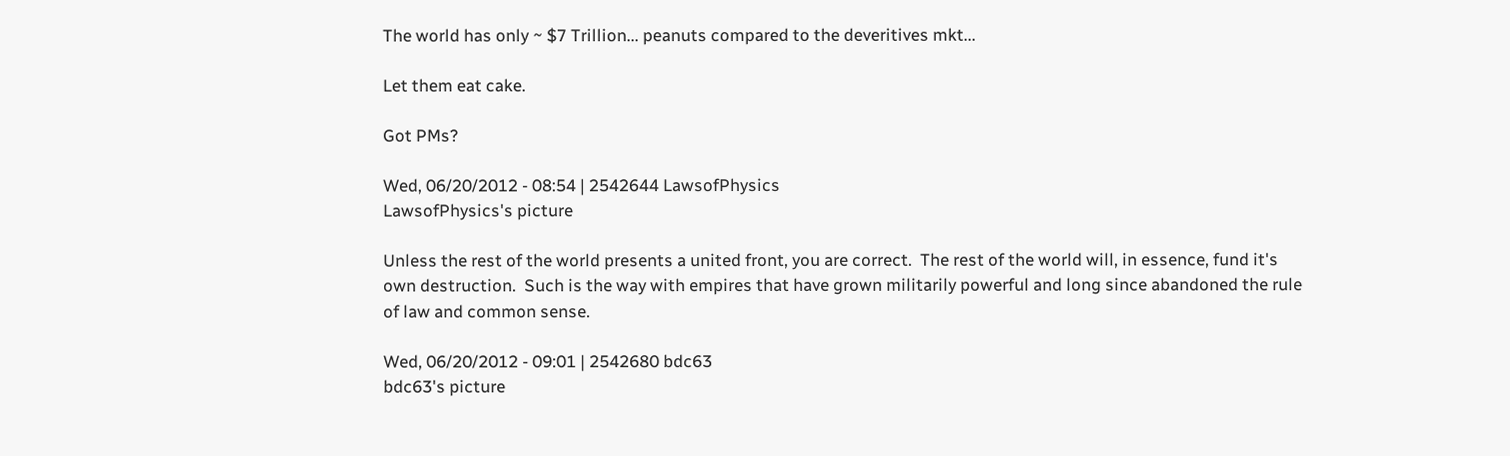The world has only ~ $7 Trillion... peanuts compared to the deveritives mkt...

Let them eat cake.

Got PMs?

Wed, 06/20/2012 - 08:54 | 2542644 LawsofPhysics
LawsofPhysics's picture

Unless the rest of the world presents a united front, you are correct.  The rest of the world will, in essence, fund it's own destruction.  Such is the way with empires that have grown militarily powerful and long since abandoned the rule of law and common sense.

Wed, 06/20/2012 - 09:01 | 2542680 bdc63
bdc63's picture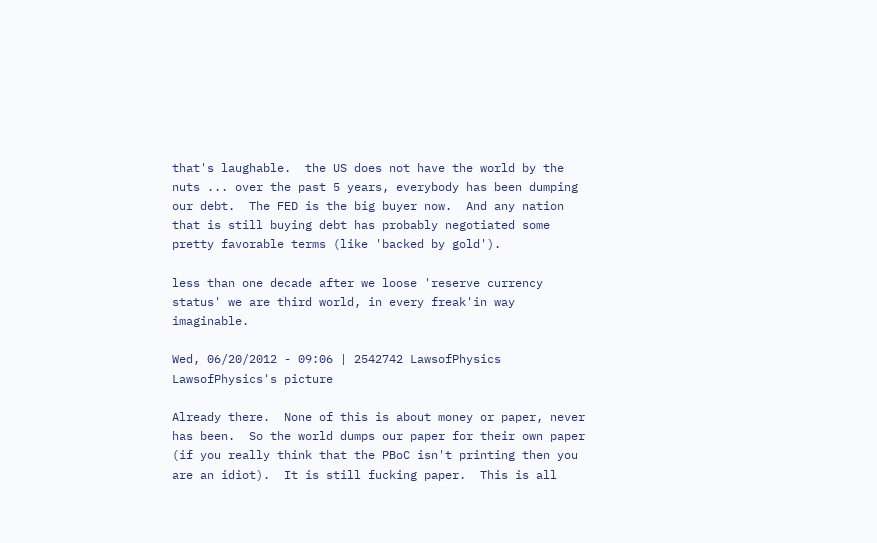that's laughable.  the US does not have the world by the nuts ... over the past 5 years, everybody has been dumping our debt.  The FED is the big buyer now.  And any nation that is still buying debt has probably negotiated some pretty favorable terms (like 'backed by gold').

less than one decade after we loose 'reserve currency status' we are third world, in every freak'in way imaginable.

Wed, 06/20/2012 - 09:06 | 2542742 LawsofPhysics
LawsofPhysics's picture

Already there.  None of this is about money or paper, never has been.  So the world dumps our paper for their own paper (if you really think that the PBoC isn't printing then you are an idiot).  It is still fucking paper.  This is all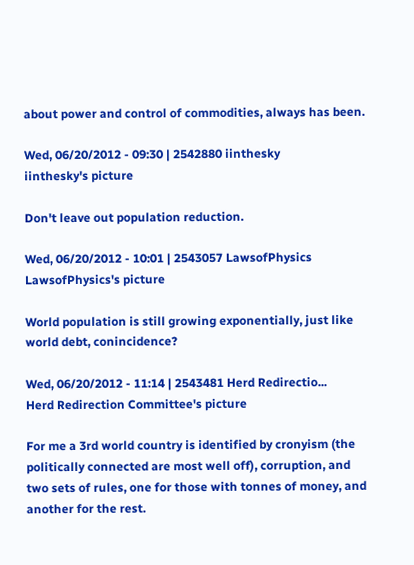about power and control of commodities, always has been.

Wed, 06/20/2012 - 09:30 | 2542880 iinthesky
iinthesky's picture

Don't leave out population reduction.

Wed, 06/20/2012 - 10:01 | 2543057 LawsofPhysics
LawsofPhysics's picture

World population is still growing exponentially, just like world debt, conincidence?

Wed, 06/20/2012 - 11:14 | 2543481 Herd Redirectio...
Herd Redirection Committee's picture

For me a 3rd world country is identified by cronyism (the politically connected are most well off), corruption, and two sets of rules, one for those with tonnes of money, and another for the rest.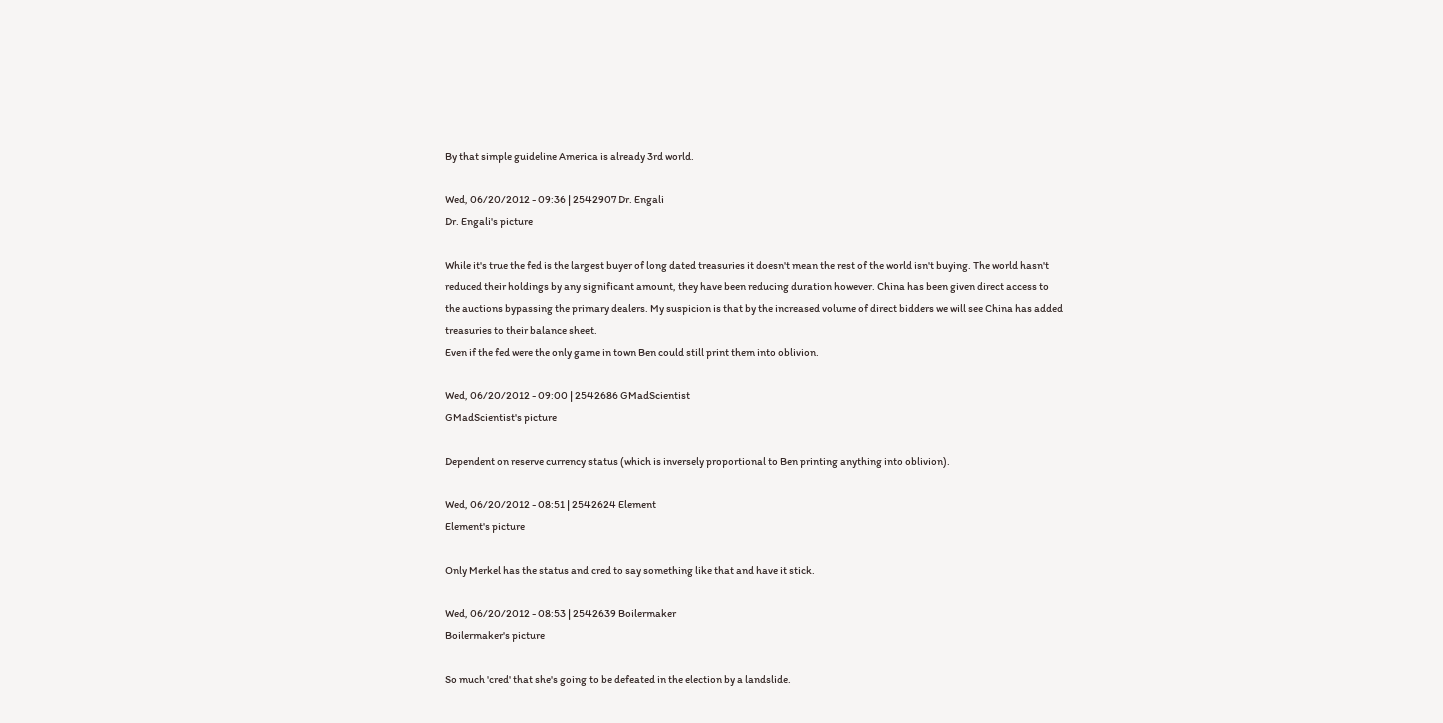By that simple guideline America is already 3rd world.

Wed, 06/20/2012 - 09:36 | 2542907 Dr. Engali
Dr. Engali's picture

While it's true the fed is the largest buyer of long dated treasuries it doesn't mean the rest of the world isn't buying. The world hasn't reduced their holdings by any significant amount, they have been reducing duration however. China has been given direct access to the auctions bypassing the primary dealers. My suspicion is that by the increased volume of direct bidders we will see China has added treasuries to their balance sheet.
Even if the fed were the only game in town Ben could still print them into oblivion.

Wed, 06/20/2012 - 09:00 | 2542686 GMadScientist
GMadScientist's picture

Dependent on reserve currency status (which is inversely proportional to Ben printing anything into oblivion).

Wed, 06/20/2012 - 08:51 | 2542624 Element
Element's picture

Only Merkel has the status and cred to say something like that and have it stick.

Wed, 06/20/2012 - 08:53 | 2542639 Boilermaker
Boilermaker's picture

So much 'cred' that she's going to be defeated in the election by a landslide.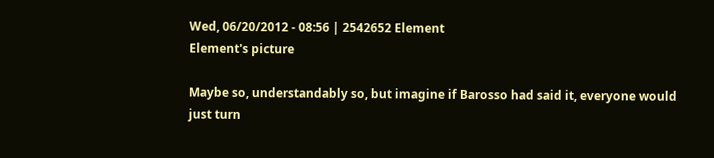Wed, 06/20/2012 - 08:56 | 2542652 Element
Element's picture

Maybe so, understandably so, but imagine if Barosso had said it, everyone would just turn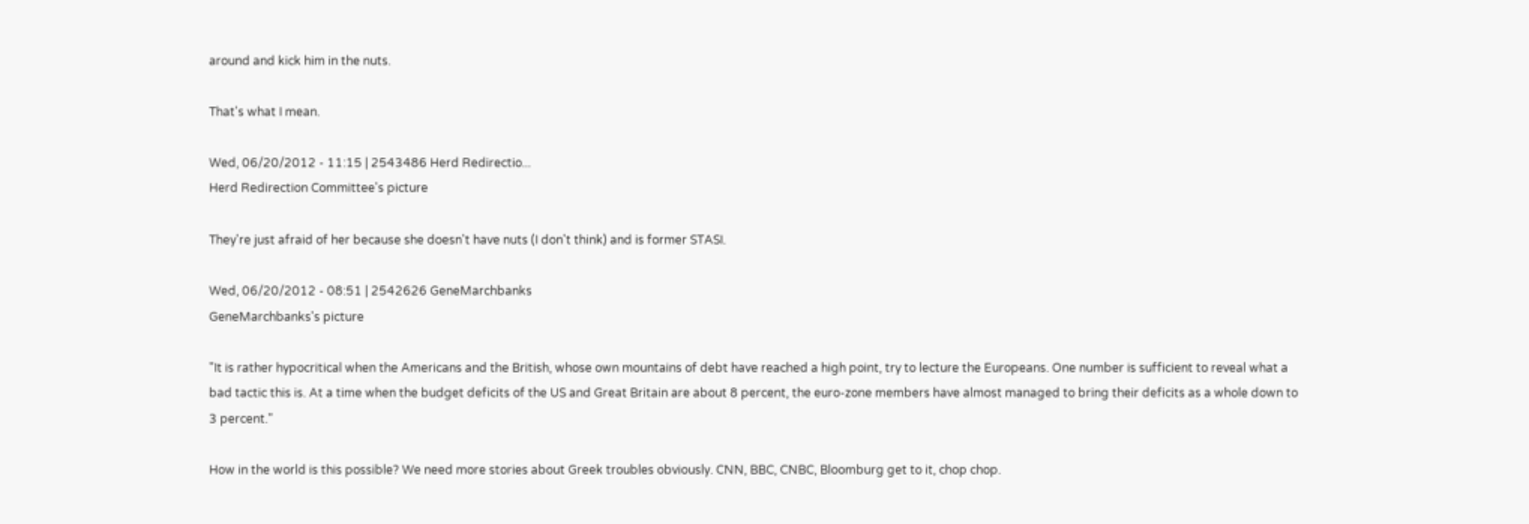around and kick him in the nuts.

That's what I mean.

Wed, 06/20/2012 - 11:15 | 2543486 Herd Redirectio...
Herd Redirection Committee's picture

They're just afraid of her because she doesn't have nuts (I don't think) and is former STASI.

Wed, 06/20/2012 - 08:51 | 2542626 GeneMarchbanks
GeneMarchbanks's picture

"It is rather hypocritical when the Americans and the British, whose own mountains of debt have reached a high point, try to lecture the Europeans. One number is sufficient to reveal what a bad tactic this is. At a time when the budget deficits of the US and Great Britain are about 8 percent, the euro-zone members have almost managed to bring their deficits as a whole down to 3 percent."

How in the world is this possible? We need more stories about Greek troubles obviously. CNN, BBC, CNBC, Bloomburg get to it, chop chop.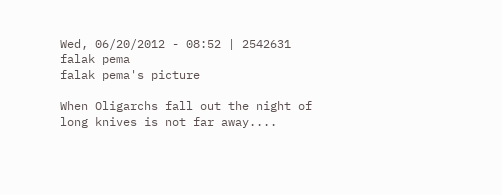Wed, 06/20/2012 - 08:52 | 2542631 falak pema
falak pema's picture

When Oligarchs fall out the night of long knives is not far away....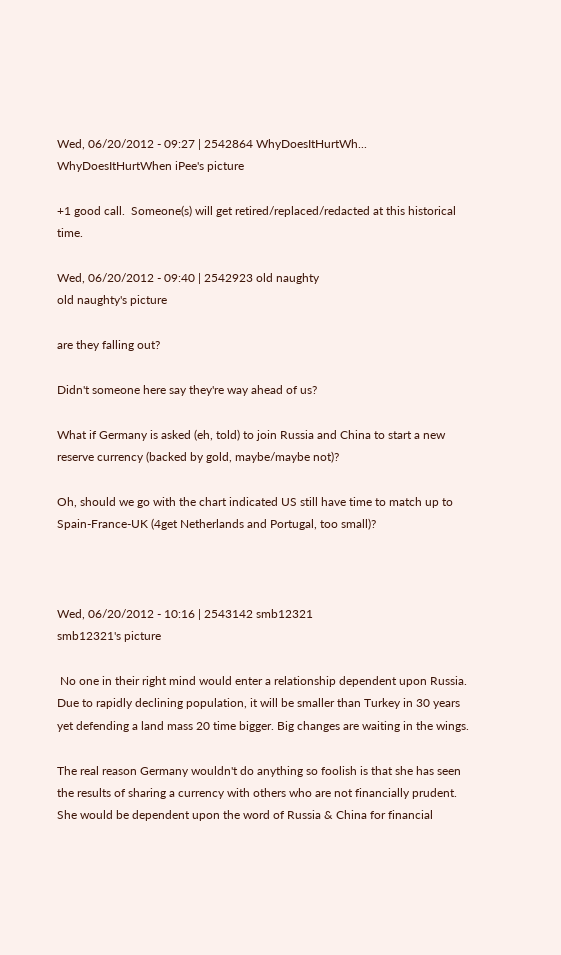Wed, 06/20/2012 - 09:27 | 2542864 WhyDoesItHurtWh...
WhyDoesItHurtWhen iPee's picture

+1 good call.  Someone(s) will get retired/replaced/redacted at this historical time.

Wed, 06/20/2012 - 09:40 | 2542923 old naughty
old naughty's picture

are they falling out?

Didn't someone here say they're way ahead of us?

What if Germany is asked (eh, told) to join Russia and China to start a new reserve currency (backed by gold, maybe/maybe not)?

Oh, should we go with the chart indicated US still have time to match up to Spain-France-UK (4get Netherlands and Portugal, too small)?



Wed, 06/20/2012 - 10:16 | 2543142 smb12321
smb12321's picture

 No one in their right mind would enter a relationship dependent upon Russia.  Due to rapidly declining population, it will be smaller than Turkey in 30 years yet defending a land mass 20 time bigger. Big changes are waiting in the wings.

The real reason Germany wouldn't do anything so foolish is that she has seen the results of sharing a currency with others who are not financially prudent. She would be dependent upon the word of Russia & China for financial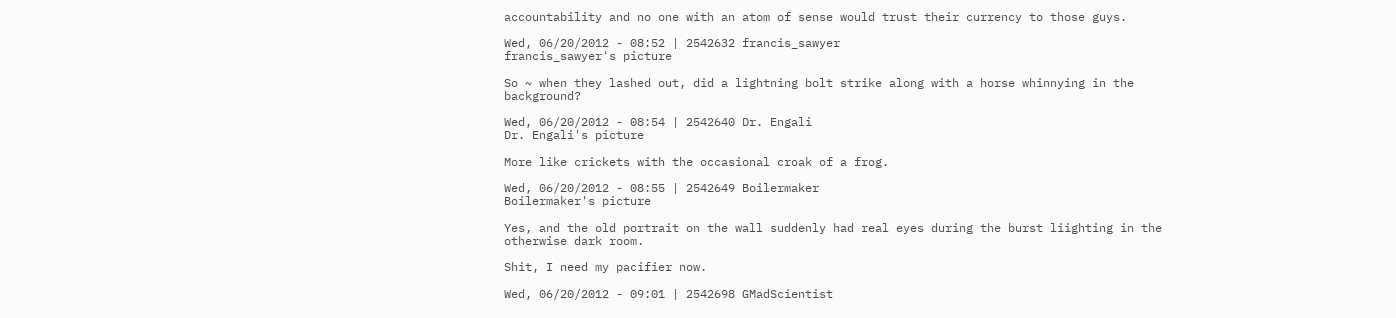accountability and no one with an atom of sense would trust their currency to those guys.

Wed, 06/20/2012 - 08:52 | 2542632 francis_sawyer
francis_sawyer's picture

So ~ when they lashed out, did a lightning bolt strike along with a horse whinnying in the background?

Wed, 06/20/2012 - 08:54 | 2542640 Dr. Engali
Dr. Engali's picture

More like crickets with the occasional croak of a frog.

Wed, 06/20/2012 - 08:55 | 2542649 Boilermaker
Boilermaker's picture

Yes, and the old portrait on the wall suddenly had real eyes during the burst liighting in the otherwise dark room.

Shit, I need my pacifier now.

Wed, 06/20/2012 - 09:01 | 2542698 GMadScientist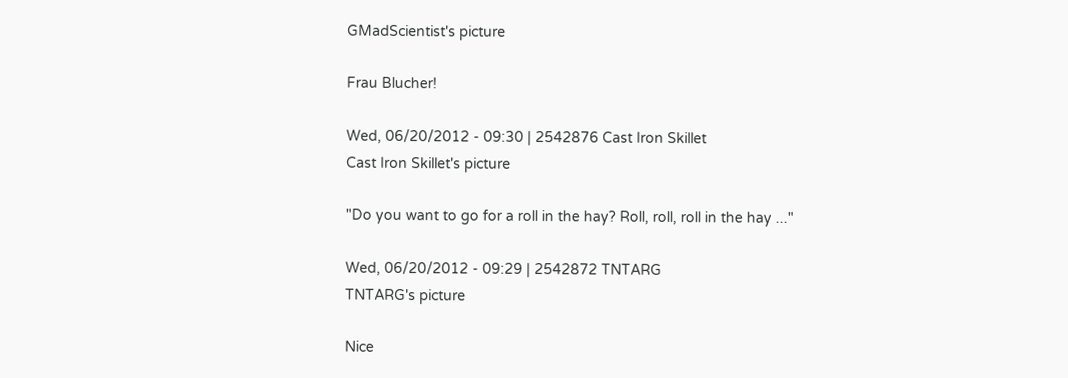GMadScientist's picture

Frau Blucher!

Wed, 06/20/2012 - 09:30 | 2542876 Cast Iron Skillet
Cast Iron Skillet's picture

"Do you want to go for a roll in the hay? Roll, roll, roll in the hay ..."

Wed, 06/20/2012 - 09:29 | 2542872 TNTARG
TNTARG's picture

Nice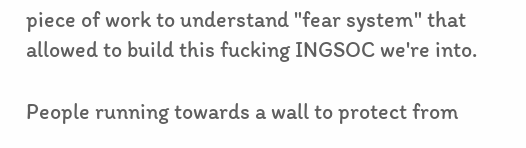piece of work to understand "fear system" that allowed to build this fucking INGSOC we're into.

People running towards a wall to protect from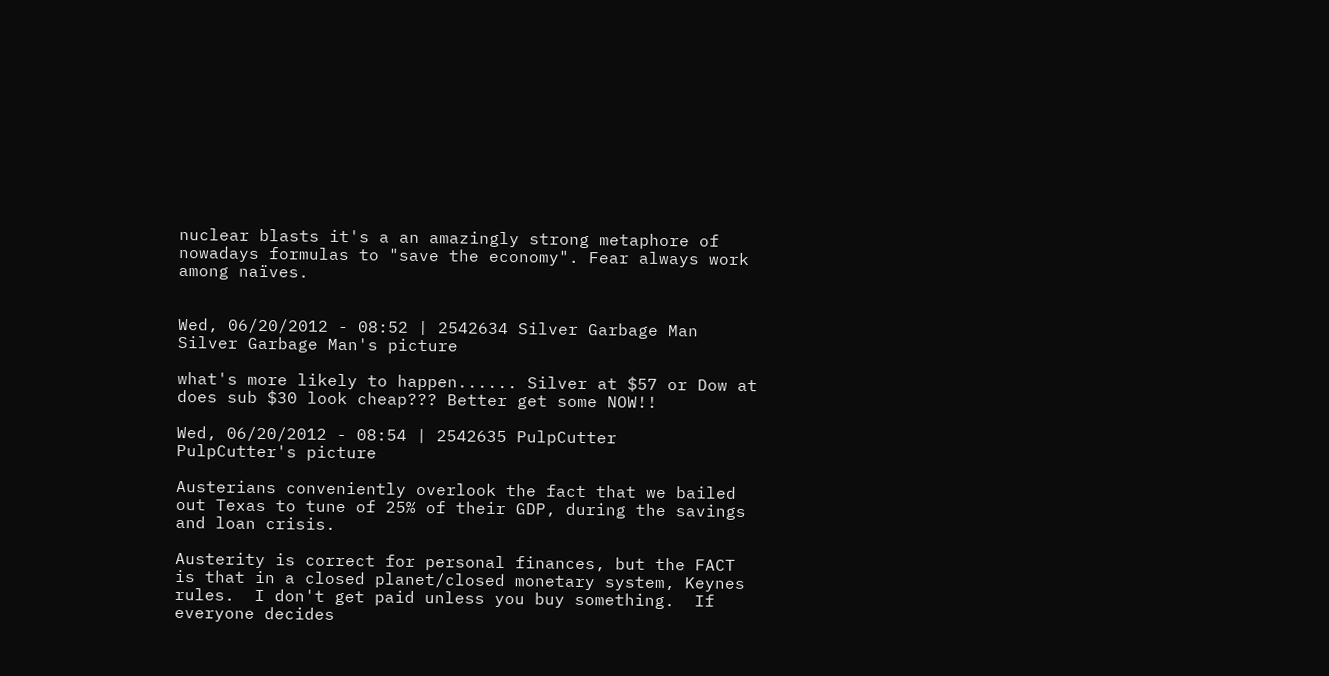nuclear blasts it's a an amazingly strong metaphore of nowadays formulas to "save the economy". Fear always work among naïves.


Wed, 06/20/2012 - 08:52 | 2542634 Silver Garbage Man
Silver Garbage Man's picture

what's more likely to happen...... Silver at $57 or Dow at does sub $30 look cheap??? Better get some NOW!!

Wed, 06/20/2012 - 08:54 | 2542635 PulpCutter
PulpCutter's picture

Austerians conveniently overlook the fact that we bailed out Texas to tune of 25% of their GDP, during the savings and loan crisis.

Austerity is correct for personal finances, but the FACT is that in a closed planet/closed monetary system, Keynes rules.  I don't get paid unless you buy something.  If everyone decides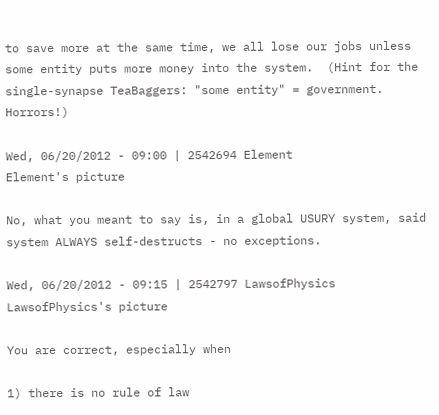to save more at the same time, we all lose our jobs unless some entity puts more money into the system.  (Hint for the single-synapse TeaBaggers: "some entity" = government.  Horrors!)

Wed, 06/20/2012 - 09:00 | 2542694 Element
Element's picture

No, what you meant to say is, in a global USURY system, said system ALWAYS self-destructs - no exceptions.

Wed, 06/20/2012 - 09:15 | 2542797 LawsofPhysics
LawsofPhysics's picture

You are correct, especially when

1) there is no rule of law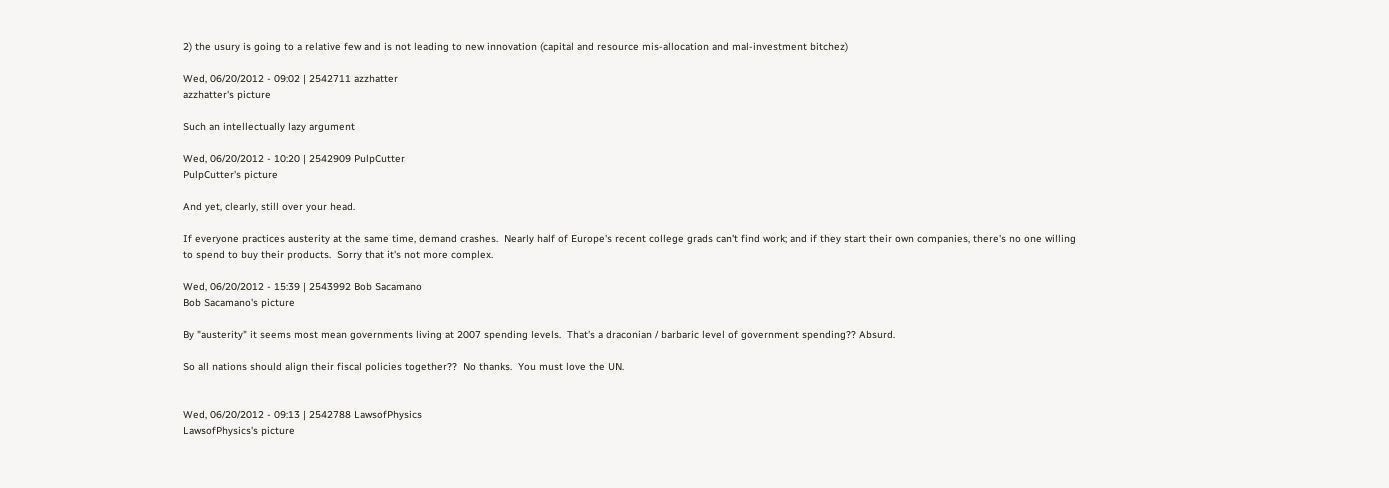2) the usury is going to a relative few and is not leading to new innovation (capital and resource mis-allocation and mal-investment bitchez)

Wed, 06/20/2012 - 09:02 | 2542711 azzhatter
azzhatter's picture

Such an intellectually lazy argument

Wed, 06/20/2012 - 10:20 | 2542909 PulpCutter
PulpCutter's picture

And yet, clearly, still over your head.

If everyone practices austerity at the same time, demand crashes.  Nearly half of Europe's recent college grads can't find work; and if they start their own companies, there's no one willing to spend to buy their products.  Sorry that it's not more complex.

Wed, 06/20/2012 - 15:39 | 2543992 Bob Sacamano
Bob Sacamano's picture

By "austerity" it seems most mean governments living at 2007 spending levels.  That's a draconian / barbaric level of government spending?? Absurd.

So all nations should align their fiscal policies together??  No thanks.  You must love the UN.


Wed, 06/20/2012 - 09:13 | 2542788 LawsofPhysics
LawsofPhysics's picture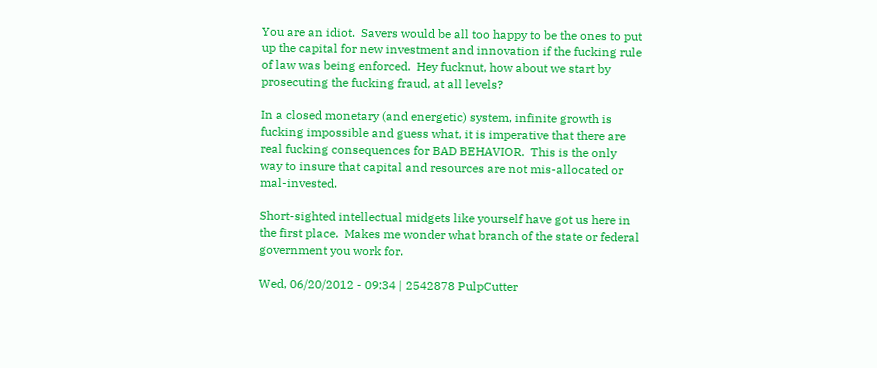You are an idiot.  Savers would be all too happy to be the ones to put up the capital for new investment and innovation if the fucking rule of law was being enforced.  Hey fucknut, how about we start by prosecuting the fucking fraud, at all levels?

In a closed monetary (and energetic) system, infinite growth is fucking impossible and guess what, it is imperative that there are real fucking consequences for BAD BEHAVIOR.  This is the only way to insure that capital and resources are not mis-allocated or mal-invested.

Short-sighted intellectual midgets like yourself have got us here in the first place.  Makes me wonder what branch of the state or federal government you work for.

Wed, 06/20/2012 - 09:34 | 2542878 PulpCutter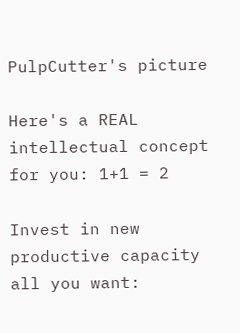PulpCutter's picture

Here's a REAL intellectual concept for you: 1+1 = 2

Invest in new productive capacity all you want: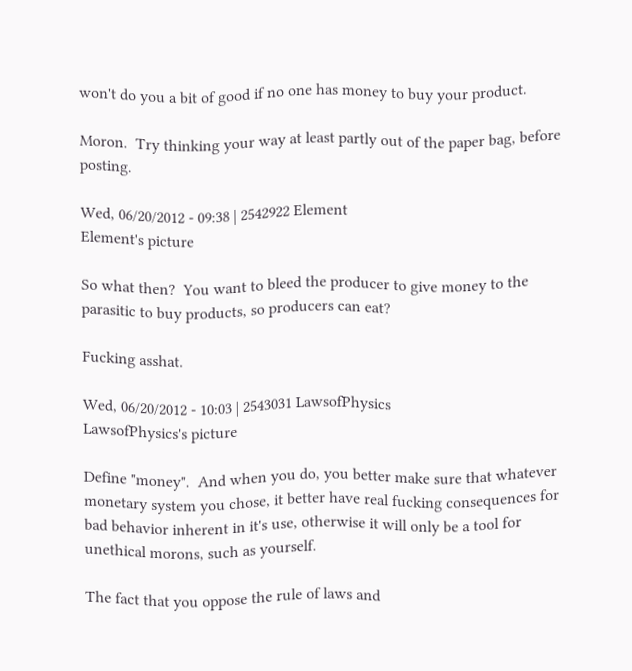won't do you a bit of good if no one has money to buy your product.

Moron.  Try thinking your way at least partly out of the paper bag, before posting.

Wed, 06/20/2012 - 09:38 | 2542922 Element
Element's picture

So what then?  You want to bleed the producer to give money to the parasitic to buy products, so producers can eat?

Fucking asshat.

Wed, 06/20/2012 - 10:03 | 2543031 LawsofPhysics
LawsofPhysics's picture

Define "money".  And when you do, you better make sure that whatever monetary system you chose, it better have real fucking consequences for bad behavior inherent in it's use, otherwise it will only be a tool for unethical morons, such as yourself.

The fact that you oppose the rule of laws and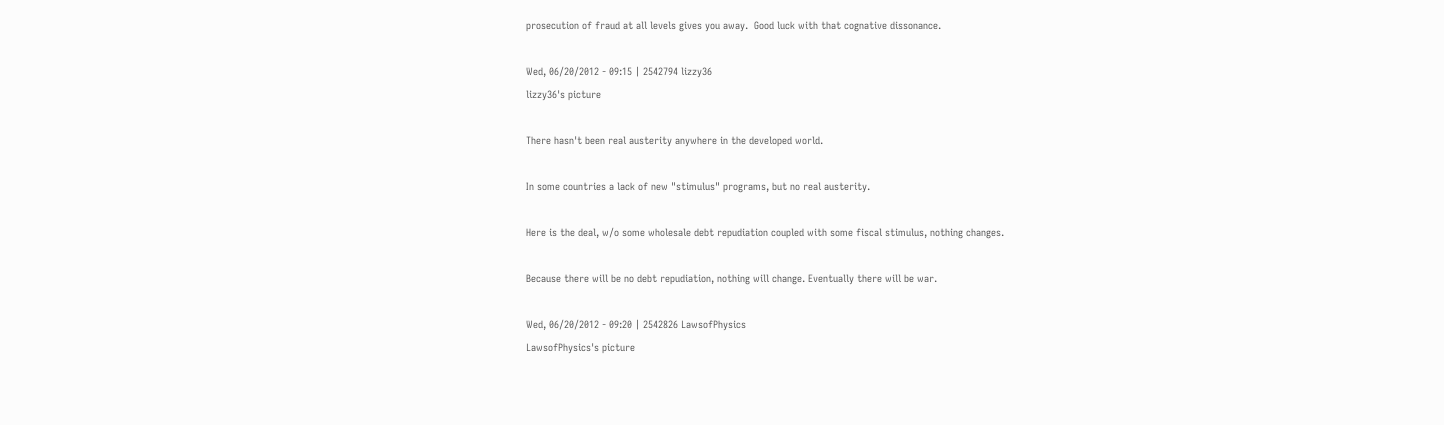prosecution of fraud at all levels gives you away.  Good luck with that cognative dissonance.

Wed, 06/20/2012 - 09:15 | 2542794 lizzy36
lizzy36's picture

There hasn't been real austerity anywhere in the developed world.

In some countries a lack of new "stimulus" programs, but no real austerity.

Here is the deal, w/o some wholesale debt repudiation coupled with some fiscal stimulus, nothing changes.

Because there will be no debt repudiation, nothing will change. Eventually there will be war.

Wed, 06/20/2012 - 09:20 | 2542826 LawsofPhysics
LawsofPhysics's picture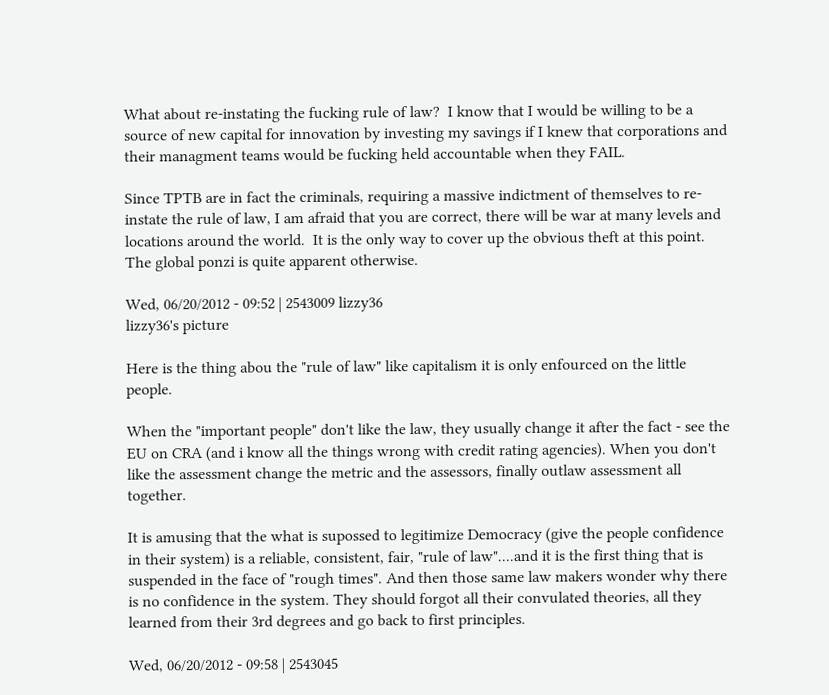What about re-instating the fucking rule of law?  I know that I would be willing to be a source of new capital for innovation by investing my savings if I knew that corporations and their managment teams would be fucking held accountable when they FAIL.

Since TPTB are in fact the criminals, requiring a massive indictment of themselves to re-instate the rule of law, I am afraid that you are correct, there will be war at many levels and locations around the world.  It is the only way to cover up the obvious theft at this point.  The global ponzi is quite apparent otherwise.

Wed, 06/20/2012 - 09:52 | 2543009 lizzy36
lizzy36's picture

Here is the thing abou the "rule of law" like capitalism it is only enfourced on the little people.

When the "important people" don't like the law, they usually change it after the fact - see the EU on CRA (and i know all the things wrong with credit rating agencies). When you don't like the assessment change the metric and the assessors, finally outlaw assessment all together.

It is amusing that the what is supossed to legitimize Democracy (give the people confidence in their system) is a reliable, consistent, fair, "rule of law"....and it is the first thing that is suspended in the face of "rough times". And then those same law makers wonder why there is no confidence in the system. They should forgot all their convulated theories, all they learned from their 3rd degrees and go back to first principles.

Wed, 06/20/2012 - 09:58 | 2543045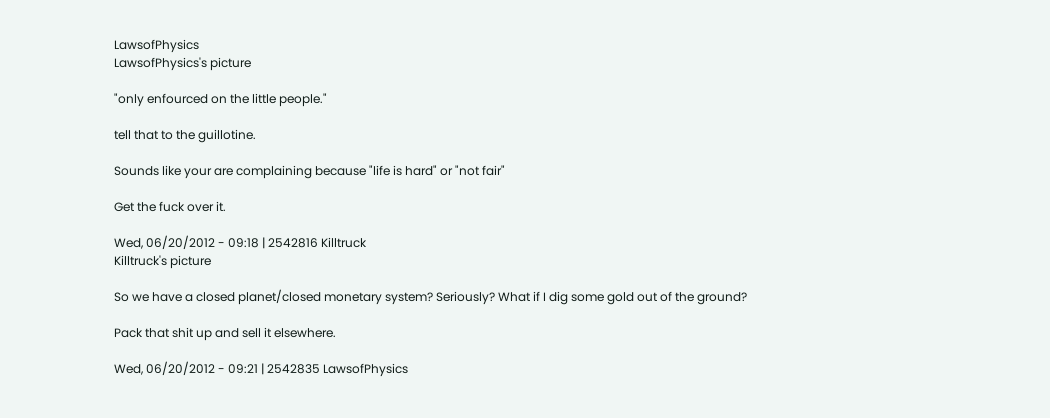LawsofPhysics
LawsofPhysics's picture

"only enfourced on the little people."

tell that to the guillotine.

Sounds like your are complaining because "life is hard" or "not fair"

Get the fuck over it.

Wed, 06/20/2012 - 09:18 | 2542816 Killtruck
Killtruck's picture

So we have a closed planet/closed monetary system? Seriously? What if I dig some gold out of the ground?

Pack that shit up and sell it elsewhere.

Wed, 06/20/2012 - 09:21 | 2542835 LawsofPhysics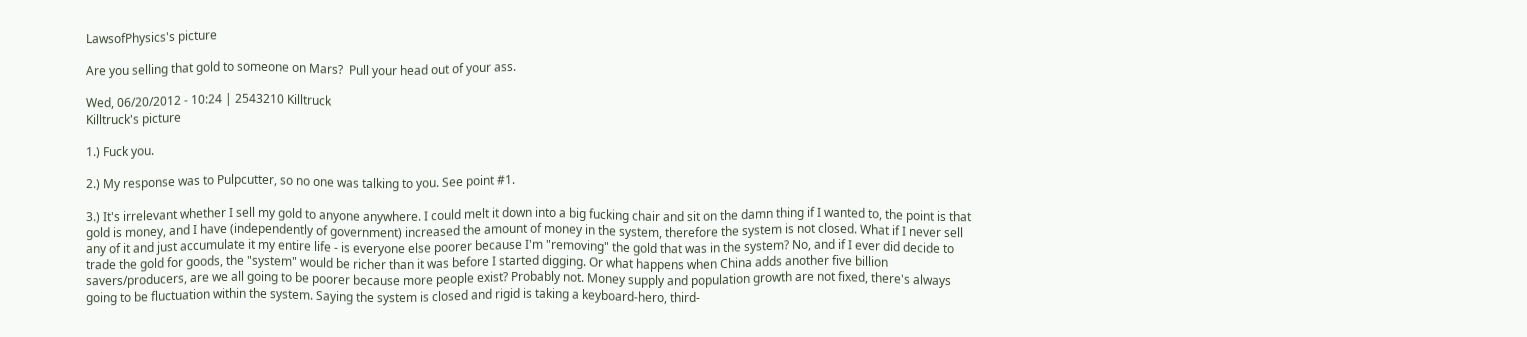LawsofPhysics's picture

Are you selling that gold to someone on Mars?  Pull your head out of your ass.

Wed, 06/20/2012 - 10:24 | 2543210 Killtruck
Killtruck's picture

1.) Fuck you.

2.) My response was to Pulpcutter, so no one was talking to you. See point #1.

3.) It's irrelevant whether I sell my gold to anyone anywhere. I could melt it down into a big fucking chair and sit on the damn thing if I wanted to, the point is that gold is money, and I have (independently of government) increased the amount of money in the system, therefore the system is not closed. What if I never sell any of it and just accumulate it my entire life - is everyone else poorer because I'm "removing" the gold that was in the system? No, and if I ever did decide to trade the gold for goods, the "system" would be richer than it was before I started digging. Or what happens when China adds another five billion savers/producers, are we all going to be poorer because more people exist? Probably not. Money supply and population growth are not fixed, there's always going to be fluctuation within the system. Saying the system is closed and rigid is taking a keyboard-hero, third-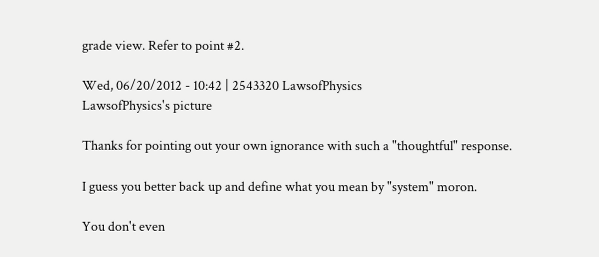grade view. Refer to point #2.

Wed, 06/20/2012 - 10:42 | 2543320 LawsofPhysics
LawsofPhysics's picture

Thanks for pointing out your own ignorance with such a "thoughtful" response.

I guess you better back up and define what you mean by "system" moron.

You don't even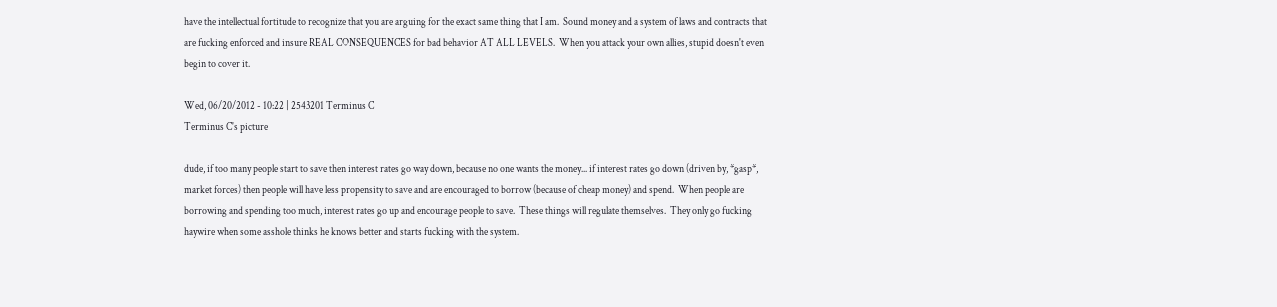have the intellectual fortitude to recognize that you are arguing for the exact same thing that I am.  Sound money and a system of laws and contracts that are fucking enforced and insure REAL CONSEQUENCES for bad behavior AT ALL LEVELS.  When you attack your own allies, stupid doesn't even begin to cover it.

Wed, 06/20/2012 - 10:22 | 2543201 Terminus C
Terminus C's picture

dude, if too many people start to save then interest rates go way down, because no one wants the money... if interest rates go down (driven by, *gasp*, market forces) then people will have less propensity to save and are encouraged to borrow (because of cheap money) and spend.  When people are borrowing and spending too much, interest rates go up and encourage people to save.  These things will regulate themselves.  They only go fucking haywire when some asshole thinks he knows better and starts fucking with the system.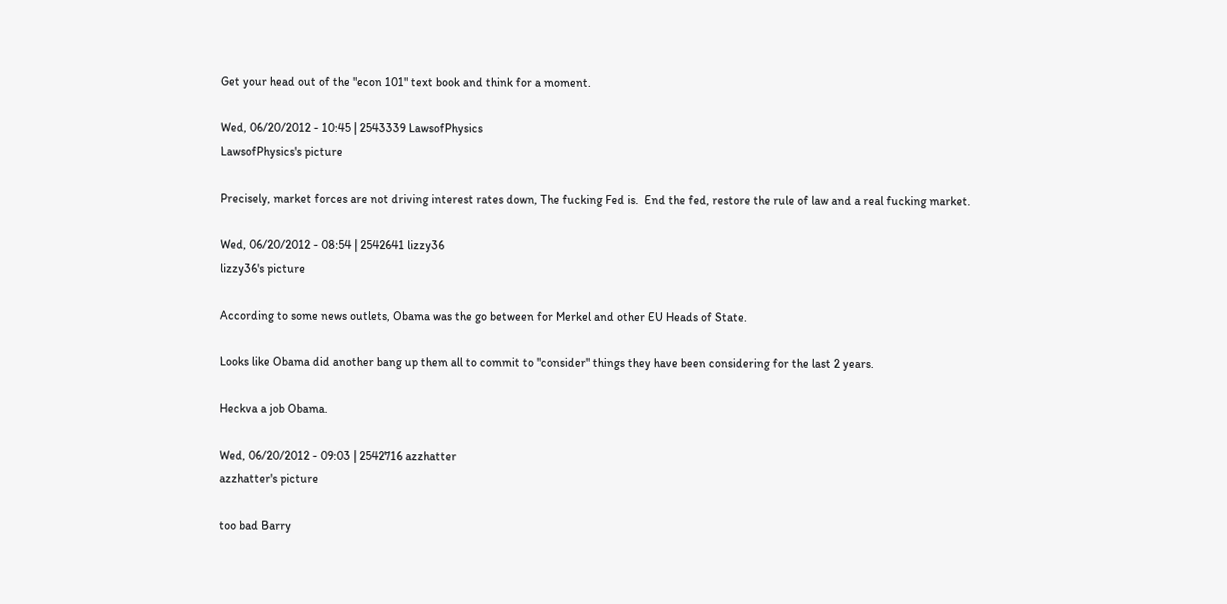Get your head out of the "econ 101" text book and think for a moment.

Wed, 06/20/2012 - 10:45 | 2543339 LawsofPhysics
LawsofPhysics's picture

Precisely, market forces are not driving interest rates down, The fucking Fed is.  End the fed, restore the rule of law and a real fucking market.

Wed, 06/20/2012 - 08:54 | 2542641 lizzy36
lizzy36's picture

According to some news outlets, Obama was the go between for Merkel and other EU Heads of State.

Looks like Obama did another bang up them all to commit to "consider" things they have been considering for the last 2 years.

Heckva a job Obama.

Wed, 06/20/2012 - 09:03 | 2542716 azzhatter
azzhatter's picture

too bad Barry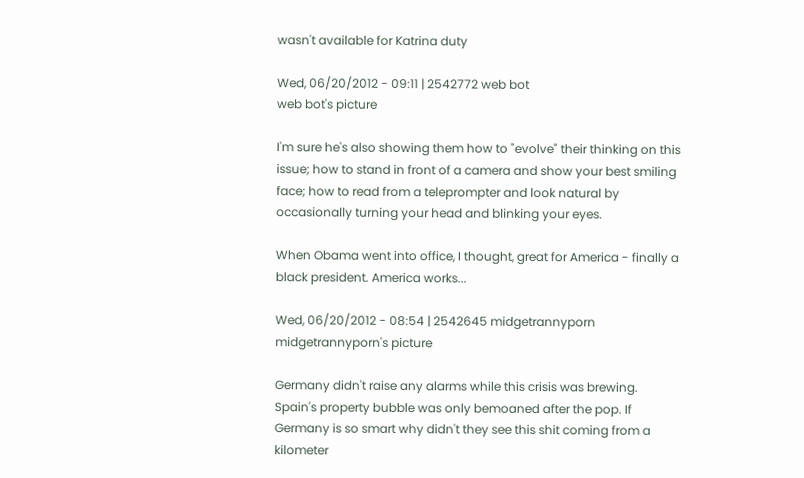wasn't available for Katrina duty

Wed, 06/20/2012 - 09:11 | 2542772 web bot
web bot's picture

I'm sure he's also showing them how to "evolve" their thinking on this issue; how to stand in front of a camera and show your best smiling face; how to read from a teleprompter and look natural by occasionally turning your head and blinking your eyes.

When Obama went into office, I thought, great for America - finally a black president. America works...

Wed, 06/20/2012 - 08:54 | 2542645 midgetrannyporn
midgetrannyporn's picture

Germany didn't raise any alarms while this crisis was brewing. Spain's property bubble was only bemoaned after the pop. If Germany is so smart why didn't they see this shit coming from a kilometer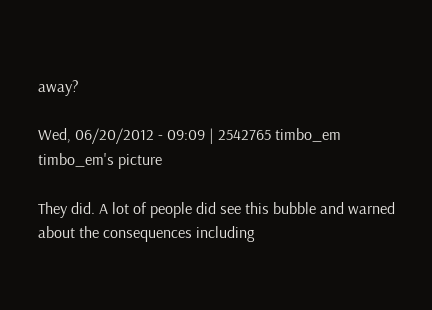away?

Wed, 06/20/2012 - 09:09 | 2542765 timbo_em
timbo_em's picture

They did. A lot of people did see this bubble and warned about the consequences including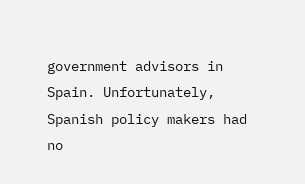government advisors in Spain. Unfortunately, Spanish policy makers had no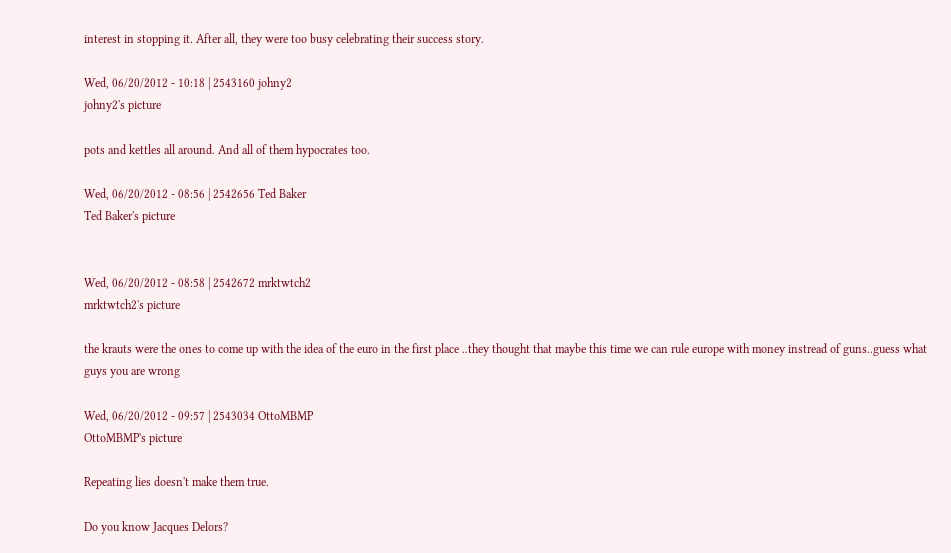interest in stopping it. After all, they were too busy celebrating their success story.

Wed, 06/20/2012 - 10:18 | 2543160 johny2
johny2's picture

pots and kettles all around. And all of them hypocrates too.

Wed, 06/20/2012 - 08:56 | 2542656 Ted Baker
Ted Baker's picture


Wed, 06/20/2012 - 08:58 | 2542672 mrktwtch2
mrktwtch2's picture

the krauts were the ones to come up with the idea of the euro in the first place ..they thought that maybe this time we can rule europe with money instread of guns..guess what guys you are wrong

Wed, 06/20/2012 - 09:57 | 2543034 OttoMBMP
OttoMBMP's picture

Repeating lies doesn't make them true.

Do you know Jacques Delors?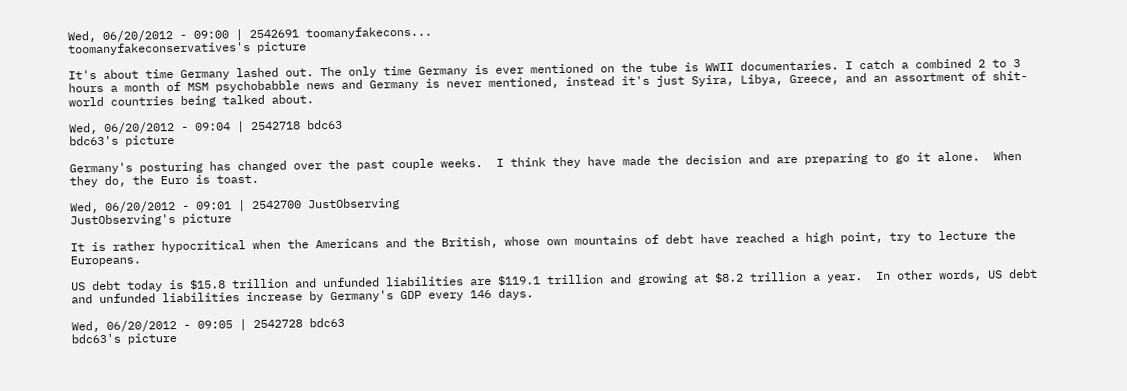Wed, 06/20/2012 - 09:00 | 2542691 toomanyfakecons...
toomanyfakeconservatives's picture

It's about time Germany lashed out. The only time Germany is ever mentioned on the tube is WWII documentaries. I catch a combined 2 to 3 hours a month of MSM psychobabble news and Germany is never mentioned, instead it's just Syira, Libya, Greece, and an assortment of shit-world countries being talked about.

Wed, 06/20/2012 - 09:04 | 2542718 bdc63
bdc63's picture

Germany's posturing has changed over the past couple weeks.  I think they have made the decision and are preparing to go it alone.  When they do, the Euro is toast.

Wed, 06/20/2012 - 09:01 | 2542700 JustObserving
JustObserving's picture

It is rather hypocritical when the Americans and the British, whose own mountains of debt have reached a high point, try to lecture the Europeans.

US debt today is $15.8 trillion and unfunded liabilities are $119.1 trillion and growing at $8.2 trillion a year.  In other words, US debt and unfunded liabilities increase by Germany's GDP every 146 days.

Wed, 06/20/2012 - 09:05 | 2542728 bdc63
bdc63's picture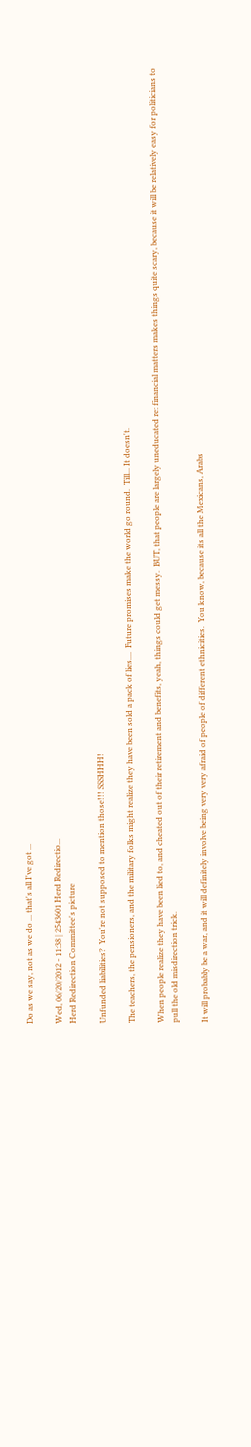Do as we say, not as we do ... that's all I've got ...

Wed, 06/20/2012 - 11:38 | 2543601 Herd Redirectio...
Herd Redirection Committee's picture

Unfunded liabilities?  You're not supposed to mention those!!! SSSHHH!

The teachers, the pensioners, and the military folks might realize they have been sold a pack of lies....  Future promises make the world go round.  Till... It doesn't.

When people realize they have been lied to, and cheated out of their retirement and benefits, yeah, things could get messy.  BUT, that people are largely uneducated re: financial matters makes things quite scary, because it will be relatively easy for politicians to pull the old misdirection trick.

It will probably be a war, and it will definitely involve being very very afraid of people of different ethnicities.  You know, because its all the Mexicans, Arabs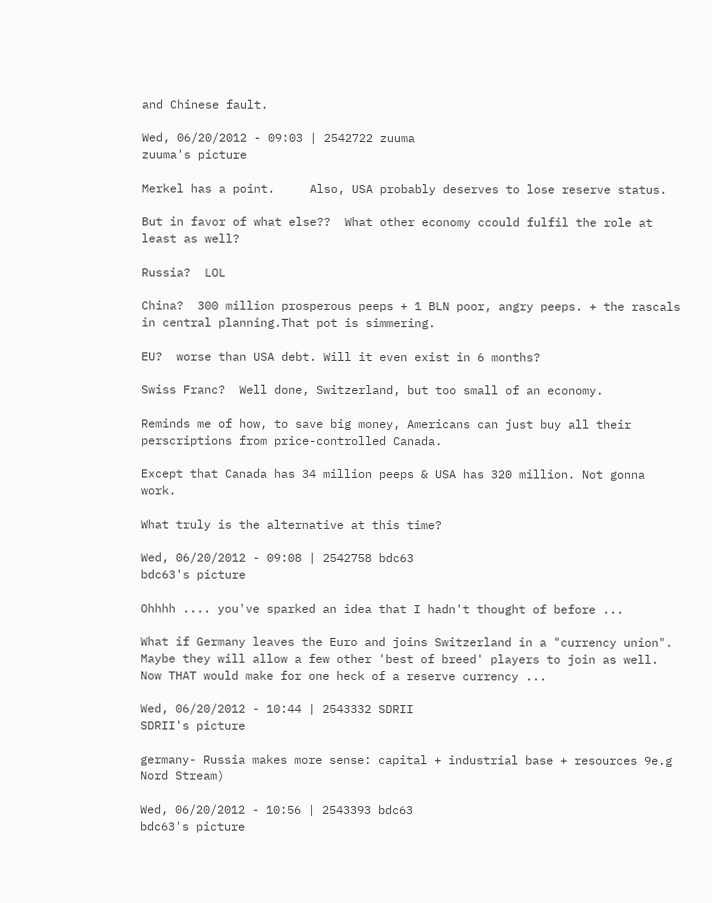and Chinese fault.

Wed, 06/20/2012 - 09:03 | 2542722 zuuma
zuuma's picture

Merkel has a point.     Also, USA probably deserves to lose reserve status.

But in favor of what else??  What other economy ccould fulfil the role at least as well?

Russia?  LOL

China?  300 million prosperous peeps + 1 BLN poor, angry peeps. + the rascals in central planning.That pot is simmering.

EU?  worse than USA debt. Will it even exist in 6 months?

Swiss Franc?  Well done, Switzerland, but too small of an economy.

Reminds me of how, to save big money, Americans can just buy all their perscriptions from price-controlled Canada.

Except that Canada has 34 million peeps & USA has 320 million. Not gonna work.

What truly is the alternative at this time?

Wed, 06/20/2012 - 09:08 | 2542758 bdc63
bdc63's picture

Ohhhh .... you've sparked an idea that I hadn't thought of before ...

What if Germany leaves the Euro and joins Switzerland in a "currency union".  Maybe they will allow a few other 'best of breed' players to join as well.  Now THAT would make for one heck of a reserve currency ...

Wed, 06/20/2012 - 10:44 | 2543332 SDRII
SDRII's picture

germany- Russia makes more sense: capital + industrial base + resources 9e.g Nord Stream)

Wed, 06/20/2012 - 10:56 | 2543393 bdc63
bdc63's picture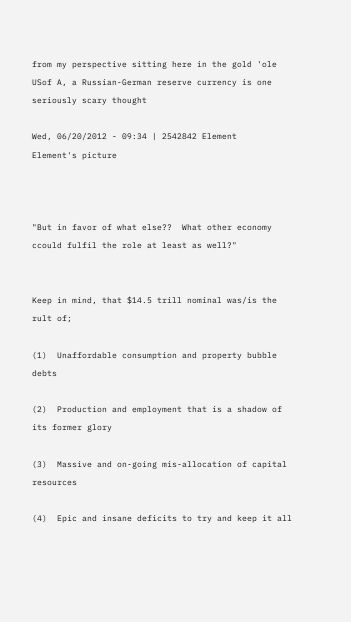from my perspective sitting here in the gold 'ole USof A, a Russian-German reserve currency is one seriously scary thought

Wed, 06/20/2012 - 09:34 | 2542842 Element
Element's picture



"But in favor of what else??  What other economy ccould fulfil the role at least as well?"


Keep in mind, that $14.5 trill nominal was/is the rult of;

(1)  Unaffordable consumption and property bubble debts

(2)  Production and employment that is a shadow of its former glory

(3)  Massive and on-going mis-allocation of capital resources

(4)  Epic and insane deficits to try and keep it all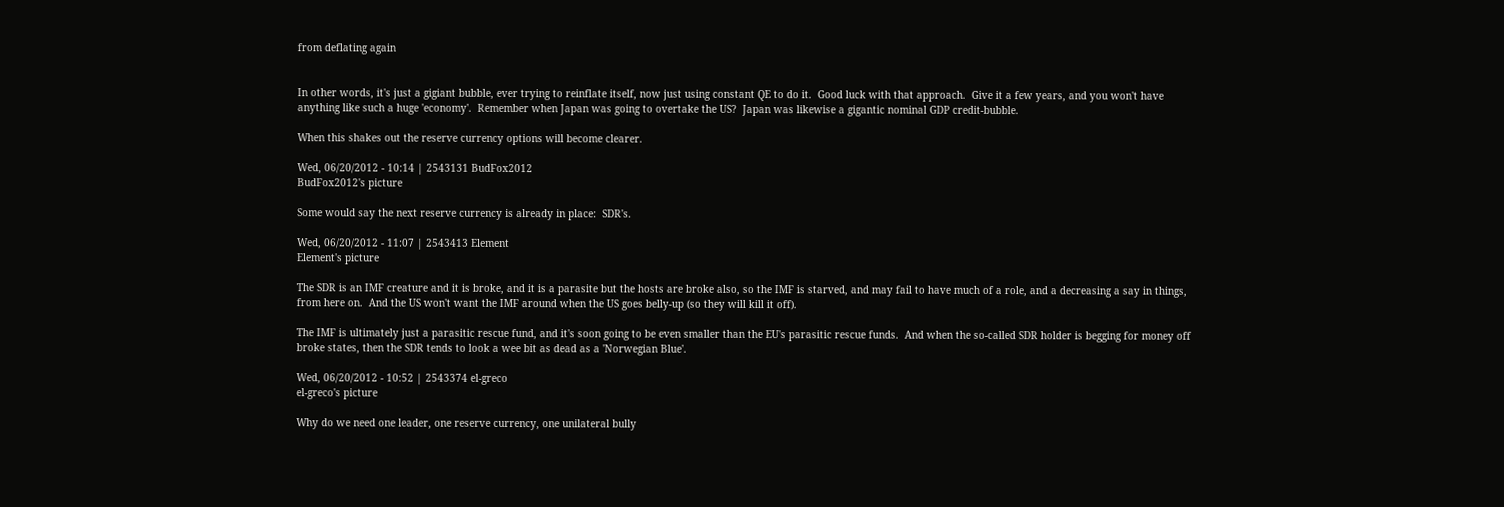from deflating again


In other words, it's just a gigiant bubble, ever trying to reinflate itself, now just using constant QE to do it.  Good luck with that approach.  Give it a few years, and you won't have anything like such a huge 'economy'.  Remember when Japan was going to overtake the US?  Japan was likewise a gigantic nominal GDP credit-bubble.

When this shakes out the reserve currency options will become clearer.

Wed, 06/20/2012 - 10:14 | 2543131 BudFox2012
BudFox2012's picture

Some would say the next reserve currency is already in place:  SDR's.

Wed, 06/20/2012 - 11:07 | 2543413 Element
Element's picture

The SDR is an IMF creature and it is broke, and it is a parasite but the hosts are broke also, so the IMF is starved, and may fail to have much of a role, and a decreasing a say in things, from here on.  And the US won't want the IMF around when the US goes belly-up (so they will kill it off).

The IMF is ultimately just a parasitic rescue fund, and it's soon going to be even smaller than the EU's parasitic rescue funds.  And when the so-called SDR holder is begging for money off broke states, then the SDR tends to look a wee bit as dead as a 'Norwegian Blue'.

Wed, 06/20/2012 - 10:52 | 2543374 el-greco
el-greco's picture

Why do we need one leader, one reserve currency, one unilateral bully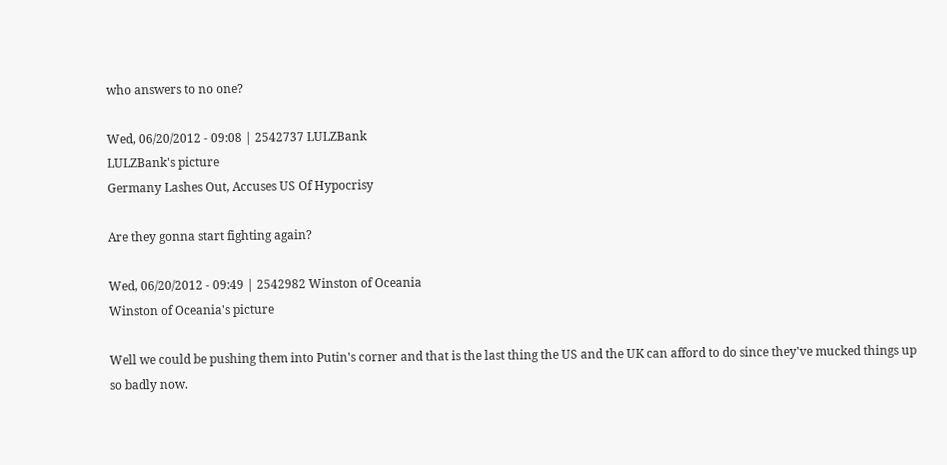who answers to no one?

Wed, 06/20/2012 - 09:08 | 2542737 LULZBank
LULZBank's picture
Germany Lashes Out, Accuses US Of Hypocrisy

Are they gonna start fighting again?

Wed, 06/20/2012 - 09:49 | 2542982 Winston of Oceania
Winston of Oceania's picture

Well we could be pushing them into Putin's corner and that is the last thing the US and the UK can afford to do since they've mucked things up so badly now.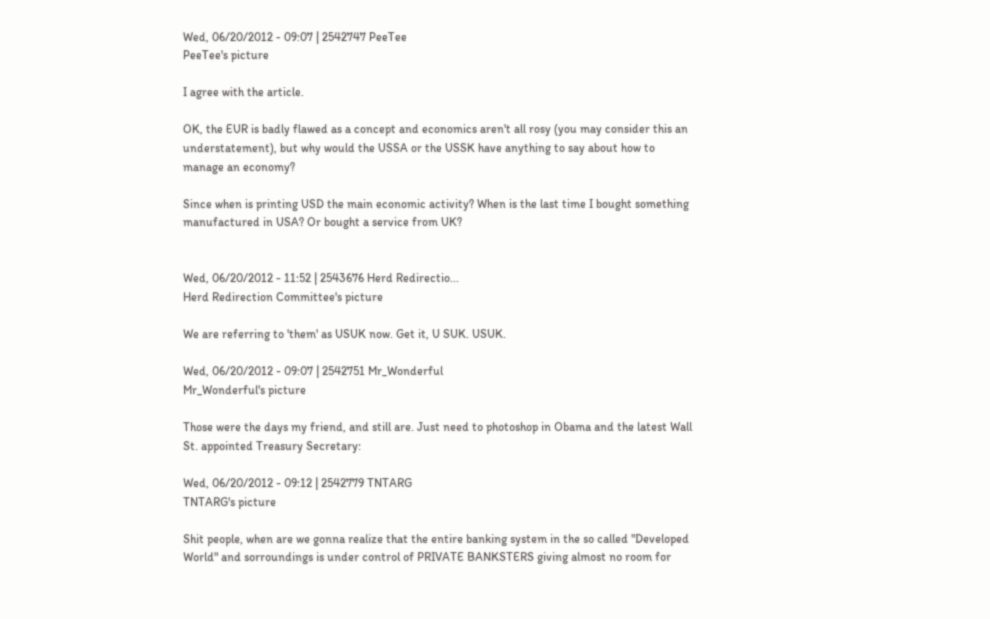Wed, 06/20/2012 - 09:07 | 2542747 PeeTee
PeeTee's picture

I agree with the article.

OK, the EUR is badly flawed as a concept and economics aren't all rosy (you may consider this an understatement), but why would the USSA or the USSK have anything to say about how to manage an economy?

Since when is printing USD the main economic activity? When is the last time I bought something manufactured in USA? Or bought a service from UK?


Wed, 06/20/2012 - 11:52 | 2543676 Herd Redirectio...
Herd Redirection Committee's picture

We are referring to 'them' as USUK now. Get it, U SUK. USUK.

Wed, 06/20/2012 - 09:07 | 2542751 Mr_Wonderful
Mr_Wonderful's picture

Those were the days my friend, and still are. Just need to photoshop in Obama and the latest Wall St. appointed Treasury Secretary:

Wed, 06/20/2012 - 09:12 | 2542779 TNTARG
TNTARG's picture

Shit people, when are we gonna realize that the entire banking system in the so called "Developed World" and sorroundings is under control of PRIVATE BANKSTERS giving almost no room for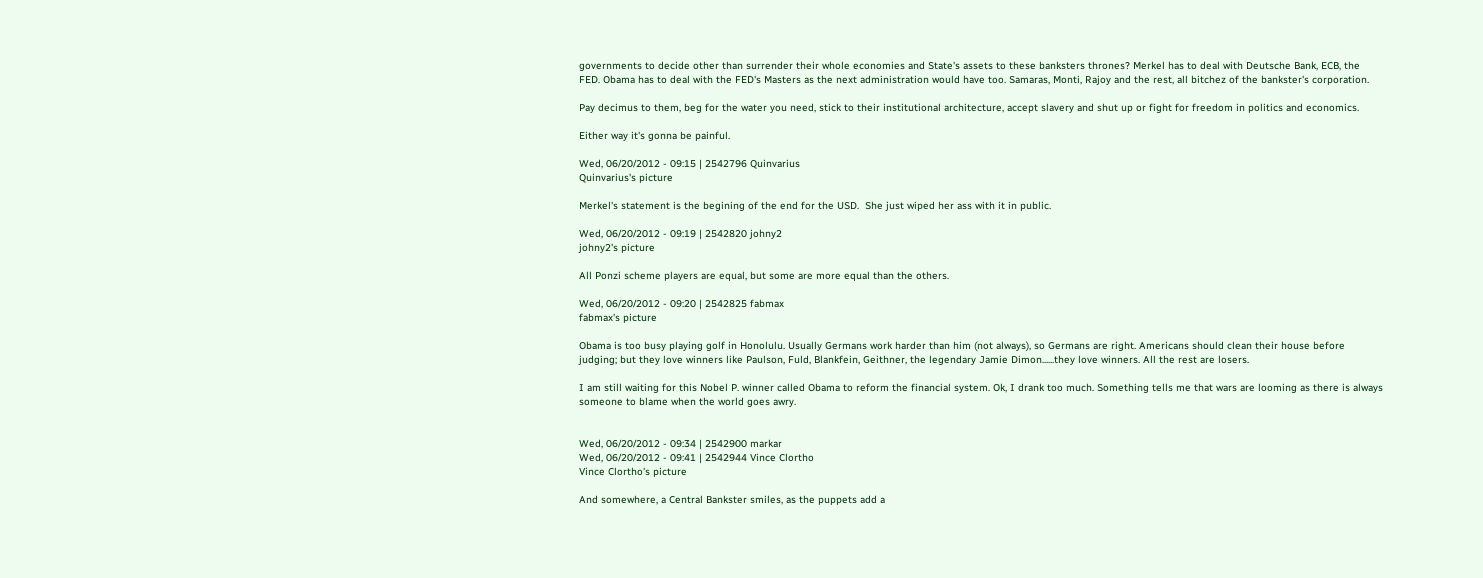governments to decide other than surrender their whole economies and State's assets to these banksters thrones? Merkel has to deal with Deutsche Bank, ECB, the FED. Obama has to deal with the FED's Masters as the next administration would have too. Samaras, Monti, Rajoy and the rest, all bitchez of the bankster's corporation.

Pay decimus to them, beg for the water you need, stick to their institutional architecture, accept slavery and shut up or fight for freedom in politics and economics.

Either way it's gonna be painful.

Wed, 06/20/2012 - 09:15 | 2542796 Quinvarius
Quinvarius's picture

Merkel's statement is the begining of the end for the USD.  She just wiped her ass with it in public.

Wed, 06/20/2012 - 09:19 | 2542820 johny2
johny2's picture

All Ponzi scheme players are equal, but some are more equal than the others.

Wed, 06/20/2012 - 09:20 | 2542825 fabmax
fabmax's picture

Obama is too busy playing golf in Honolulu. Usually Germans work harder than him (not always), so Germans are right. Americans should clean their house before judging; but they love winners like Paulson, Fuld, Blankfein, Geithner, the legendary Jamie Dimon......they love winners. All the rest are losers.

I am still waiting for this Nobel P. winner called Obama to reform the financial system. Ok, I drank too much. Something tells me that wars are looming as there is always someone to blame when the world goes awry.


Wed, 06/20/2012 - 09:34 | 2542900 markar
Wed, 06/20/2012 - 09:41 | 2542944 Vince Clortho
Vince Clortho's picture

And somewhere, a Central Bankster smiles, as the puppets add a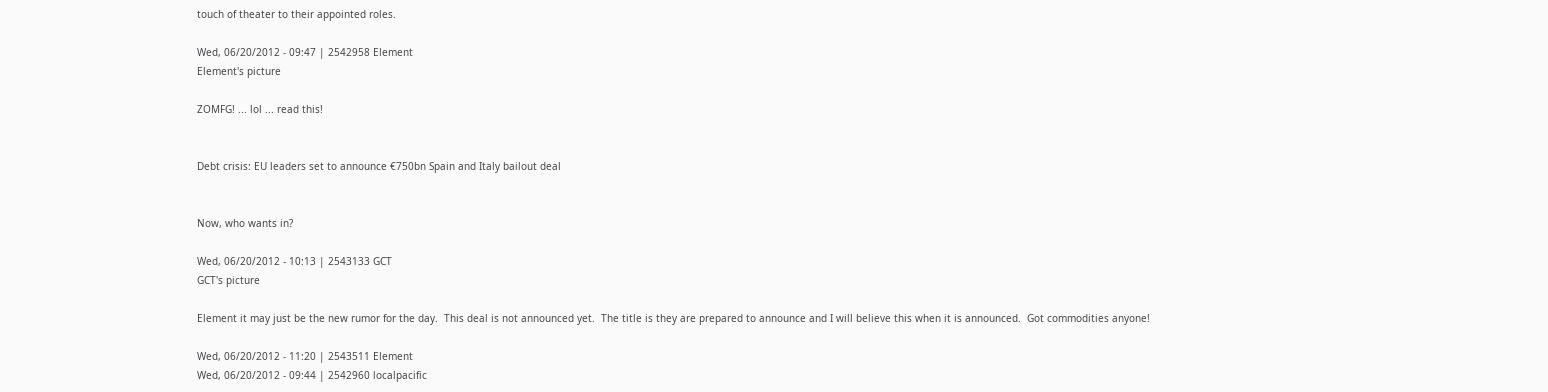touch of theater to their appointed roles.

Wed, 06/20/2012 - 09:47 | 2542958 Element
Element's picture

ZOMFG! ... lol ... read this!


Debt crisis: EU leaders set to announce €750bn Spain and Italy bailout deal


Now, who wants in?

Wed, 06/20/2012 - 10:13 | 2543133 GCT
GCT's picture

Element it may just be the new rumor for the day.  This deal is not announced yet.  The title is they are prepared to announce and I will believe this when it is announced.  Got commodities anyone!

Wed, 06/20/2012 - 11:20 | 2543511 Element
Wed, 06/20/2012 - 09:44 | 2542960 localpacific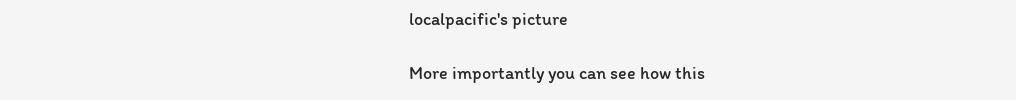localpacific's picture

More importantly you can see how this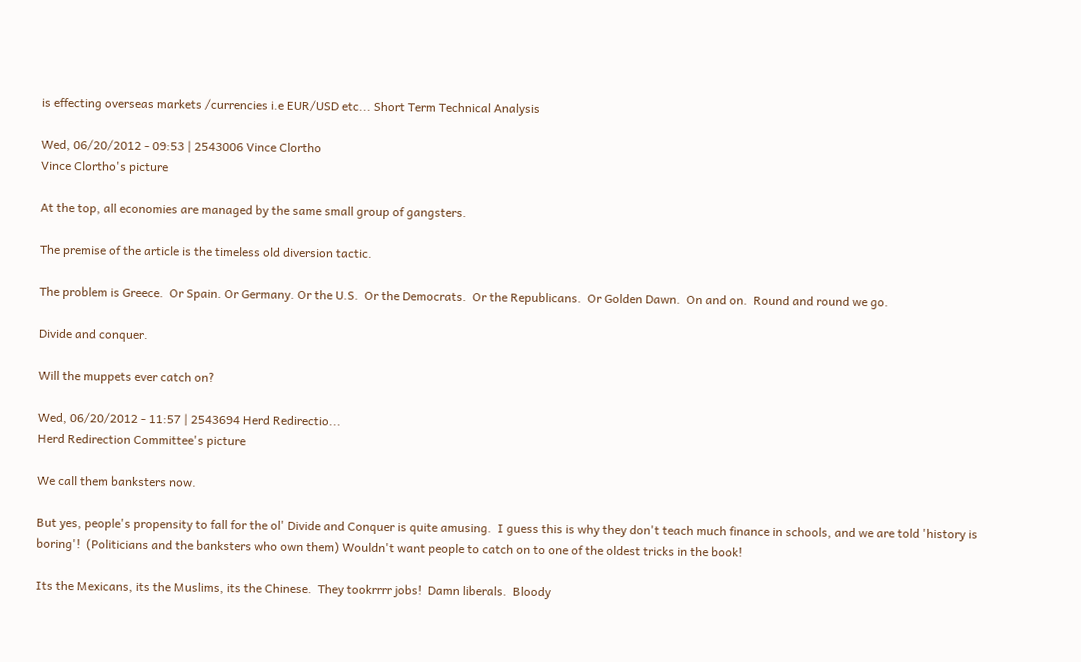is effecting overseas markets /currencies i.e EUR/USD etc... Short Term Technical Analysis

Wed, 06/20/2012 - 09:53 | 2543006 Vince Clortho
Vince Clortho's picture

At the top, all economies are managed by the same small group of gangsters.

The premise of the article is the timeless old diversion tactic.

The problem is Greece.  Or Spain. Or Germany. Or the U.S.  Or the Democrats.  Or the Republicans.  Or Golden Dawn.  On and on.  Round and round we go.

Divide and conquer.

Will the muppets ever catch on?

Wed, 06/20/2012 - 11:57 | 2543694 Herd Redirectio...
Herd Redirection Committee's picture

We call them banksters now.

But yes, people's propensity to fall for the ol' Divide and Conquer is quite amusing.  I guess this is why they don't teach much finance in schools, and we are told 'history is boring'!  (Politicians and the banksters who own them) Wouldn't want people to catch on to one of the oldest tricks in the book!

Its the Mexicans, its the Muslims, its the Chinese.  They tookrrrr jobs!  Damn liberals.  Bloody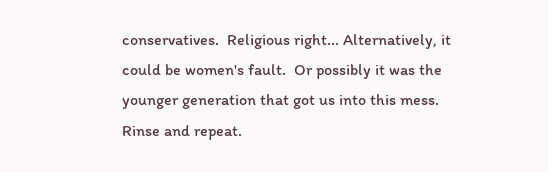conservatives.  Religious right... Alternatively, it could be women's fault.  Or possibly it was the younger generation that got us into this mess.  Rinse and repeat.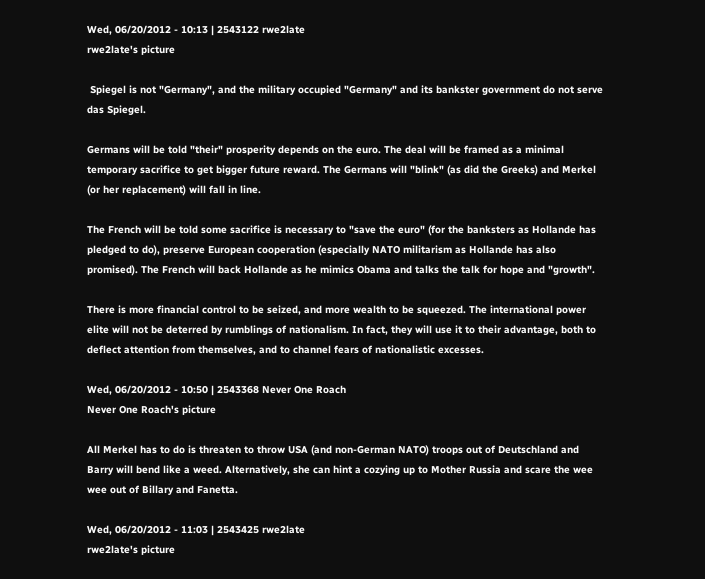Wed, 06/20/2012 - 10:13 | 2543122 rwe2late
rwe2late's picture

 Spiegel is not "Germany", and the military occupied "Germany" and its bankster government do not serve das Spiegel.

Germans will be told "their" prosperity depends on the euro. The deal will be framed as a minimal temporary sacrifice to get bigger future reward. The Germans will "blink" (as did the Greeks) and Merkel (or her replacement) will fall in line.

The French will be told some sacrifice is necessary to "save the euro" (for the banksters as Hollande has pledged to do), preserve European cooperation (especially NATO militarism as Hollande has also promised). The French will back Hollande as he mimics Obama and talks the talk for hope and "growth".

There is more financial control to be seized, and more wealth to be squeezed. The international power elite will not be deterred by rumblings of nationalism. In fact, they will use it to their advantage, both to deflect attention from themselves, and to channel fears of nationalistic excesses.

Wed, 06/20/2012 - 10:50 | 2543368 Never One Roach
Never One Roach's picture

All Merkel has to do is threaten to throw USA (and non-German NATO) troops out of Deutschland and Barry will bend like a weed. Alternatively, she can hint a cozying up to Mother Russia and scare the wee wee out of Billary and Fanetta.

Wed, 06/20/2012 - 11:03 | 2543425 rwe2late
rwe2late's picture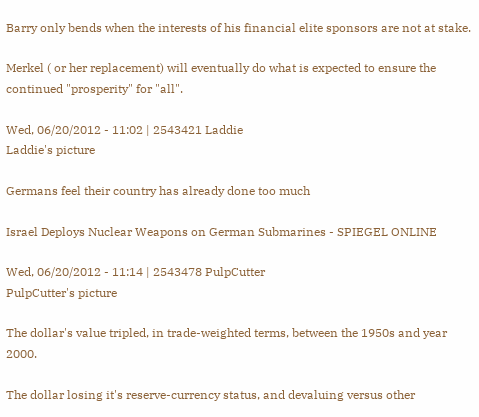Barry only bends when the interests of his financial elite sponsors are not at stake.

Merkel ( or her replacement) will eventually do what is expected to ensure the continued "prosperity" for "all".

Wed, 06/20/2012 - 11:02 | 2543421 Laddie
Laddie's picture

Germans feel their country has already done too much

Israel Deploys Nuclear Weapons on German Submarines - SPIEGEL ONLINE

Wed, 06/20/2012 - 11:14 | 2543478 PulpCutter
PulpCutter's picture

The dollar's value tripled, in trade-weighted terms, between the 1950s and year 2000.

The dollar losing it's reserve-currency status, and devaluing versus other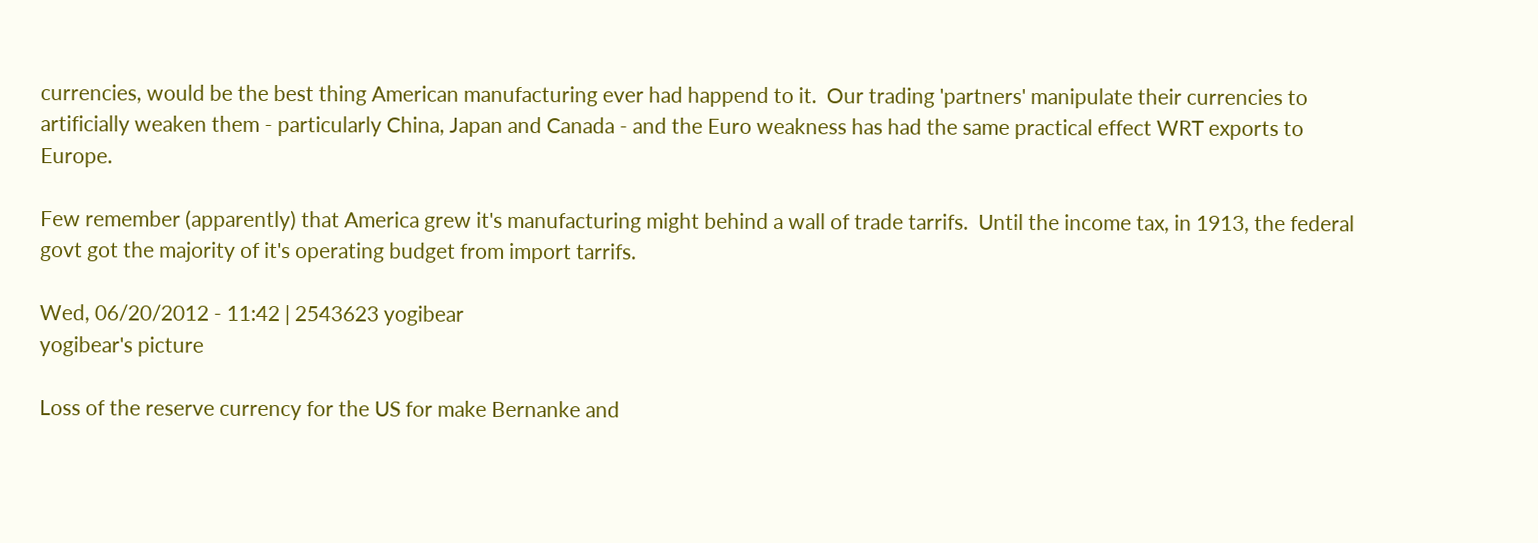currencies, would be the best thing American manufacturing ever had happend to it.  Our trading 'partners' manipulate their currencies to artificially weaken them - particularly China, Japan and Canada - and the Euro weakness has had the same practical effect WRT exports to Europe.

Few remember (apparently) that America grew it's manufacturing might behind a wall of trade tarrifs.  Until the income tax, in 1913, the federal govt got the majority of it's operating budget from import tarrifs.

Wed, 06/20/2012 - 11:42 | 2543623 yogibear
yogibear's picture

Loss of the reserve currency for the US for make Bernanke and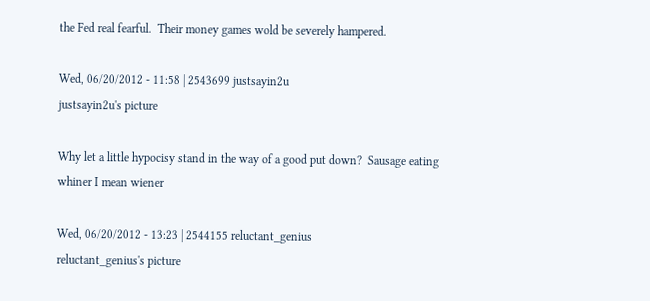the Fed real fearful.  Their money games wold be severely hampered.

Wed, 06/20/2012 - 11:58 | 2543699 justsayin2u
justsayin2u's picture

Why let a little hypocisy stand in the way of a good put down?  Sausage eating whiner I mean wiener

Wed, 06/20/2012 - 13:23 | 2544155 reluctant_genius
reluctant_genius's picture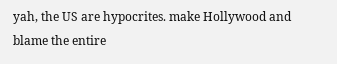yah, the US are hypocrites. make Hollywood and blame the entire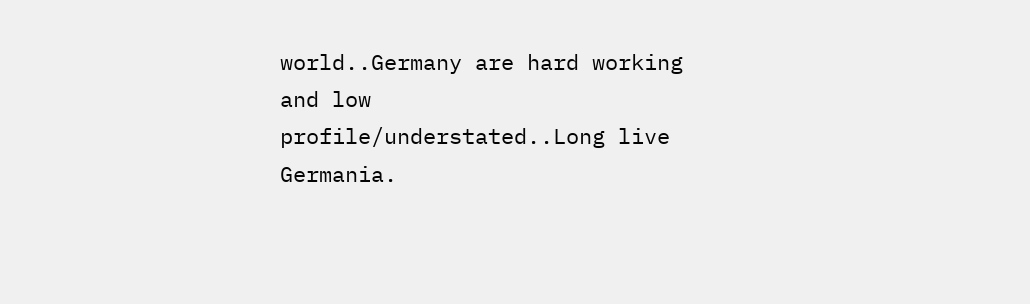world..Germany are hard working and low profile/understated..Long live Germania.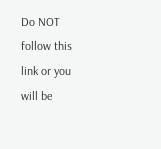Do NOT follow this link or you will be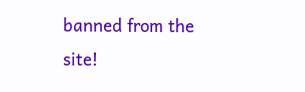banned from the site!